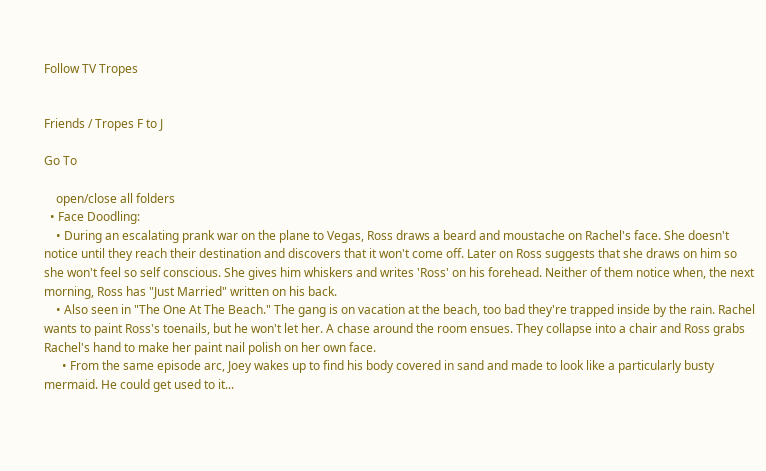Follow TV Tropes


Friends / Tropes F to J

Go To

    open/close all folders
  • Face Doodling:
    • During an escalating prank war on the plane to Vegas, Ross draws a beard and moustache on Rachel's face. She doesn't notice until they reach their destination and discovers that it won't come off. Later on Ross suggests that she draws on him so she won't feel so self conscious. She gives him whiskers and writes 'Ross' on his forehead. Neither of them notice when, the next morning, Ross has "Just Married" written on his back.
    • Also seen in "The One At The Beach." The gang is on vacation at the beach, too bad they're trapped inside by the rain. Rachel wants to paint Ross's toenails, but he won't let her. A chase around the room ensues. They collapse into a chair and Ross grabs Rachel's hand to make her paint nail polish on her own face.
      • From the same episode arc, Joey wakes up to find his body covered in sand and made to look like a particularly busty mermaid. He could get used to it...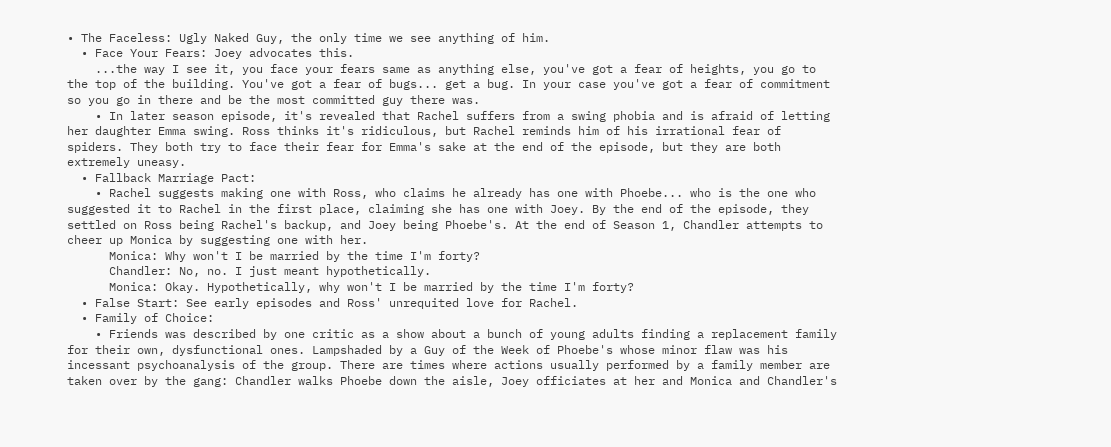• The Faceless: Ugly Naked Guy, the only time we see anything of him.
  • Face Your Fears: Joey advocates this.
    ...the way I see it, you face your fears same as anything else, you've got a fear of heights, you go to the top of the building. You've got a fear of bugs... get a bug. In your case you've got a fear of commitment so you go in there and be the most committed guy there was.
    • In later season episode, it's revealed that Rachel suffers from a swing phobia and is afraid of letting her daughter Emma swing. Ross thinks it's ridiculous, but Rachel reminds him of his irrational fear of spiders. They both try to face their fear for Emma's sake at the end of the episode, but they are both extremely uneasy.
  • Fallback Marriage Pact:
    • Rachel suggests making one with Ross, who claims he already has one with Phoebe... who is the one who suggested it to Rachel in the first place, claiming she has one with Joey. By the end of the episode, they settled on Ross being Rachel's backup, and Joey being Phoebe's. At the end of Season 1, Chandler attempts to cheer up Monica by suggesting one with her.
      Monica: Why won't I be married by the time I'm forty?
      Chandler: No, no. I just meant hypothetically.
      Monica: Okay. Hypothetically, why won't I be married by the time I'm forty?
  • False Start: See early episodes and Ross' unrequited love for Rachel.
  • Family of Choice:
    • Friends was described by one critic as a show about a bunch of young adults finding a replacement family for their own, dysfunctional ones. Lampshaded by a Guy of the Week of Phoebe's whose minor flaw was his incessant psychoanalysis of the group. There are times where actions usually performed by a family member are taken over by the gang: Chandler walks Phoebe down the aisle, Joey officiates at her and Monica and Chandler's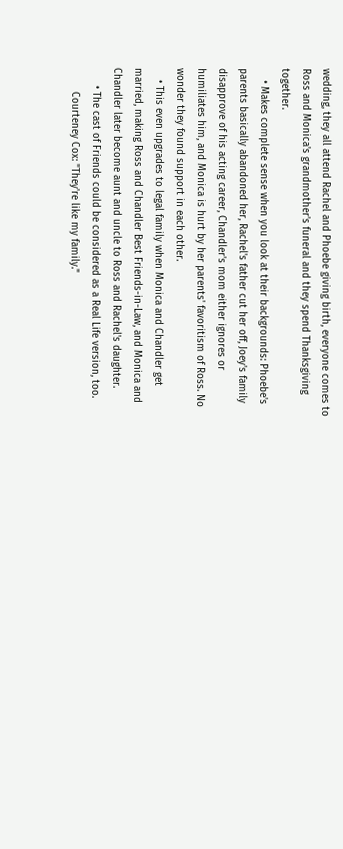wedding, they all attend Rachel and Phoebe giving birth, everyone comes to Ross and Monica's grandmother's funeral and they spend Thanksgiving together.
    • Makes complete sense when you look at their backgrounds: Phoebe's parents basically abandoned her, Rachel's father cut her off, Joey's family disapprove of his acting career, Chandler's mom either ignores or humiliates him, and Monica is hurt by her parents' favoritism of Ross. No wonder they found support in each other.
    • This even upgrades to legal family when Monica and Chandler get married, making Ross and Chandler Best Friends-in-Law, and Monica and Chandler later become aunt and uncle to Ross and Rachel's daughter.
      • The cast of Friends could be considered as a Real Life version, too.
        Courteney Cox: "They're like my family."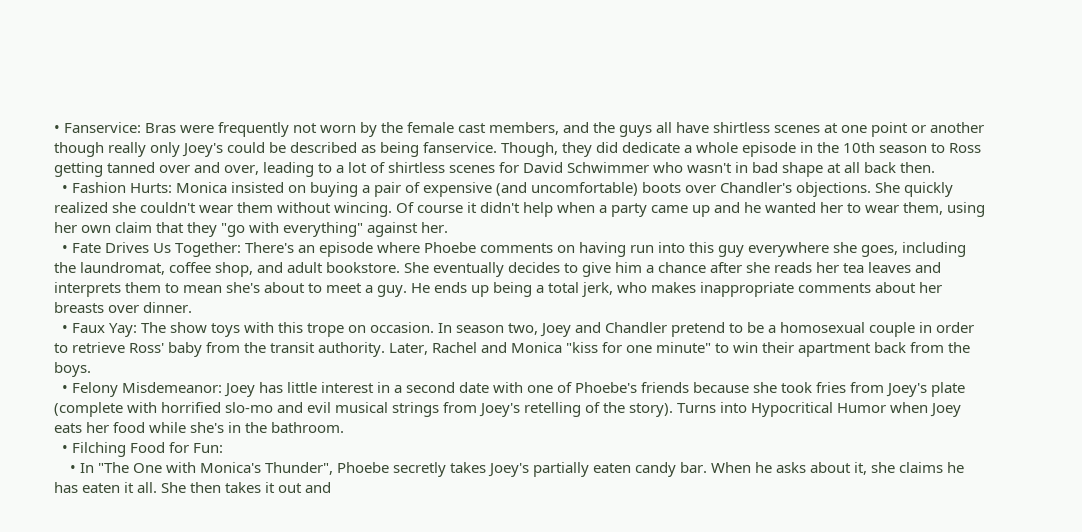• Fanservice: Bras were frequently not worn by the female cast members, and the guys all have shirtless scenes at one point or another though really only Joey's could be described as being fanservice. Though, they did dedicate a whole episode in the 10th season to Ross getting tanned over and over, leading to a lot of shirtless scenes for David Schwimmer who wasn't in bad shape at all back then.
  • Fashion Hurts: Monica insisted on buying a pair of expensive (and uncomfortable) boots over Chandler's objections. She quickly realized she couldn't wear them without wincing. Of course it didn't help when a party came up and he wanted her to wear them, using her own claim that they "go with everything" against her.
  • Fate Drives Us Together: There's an episode where Phoebe comments on having run into this guy everywhere she goes, including the laundromat, coffee shop, and adult bookstore. She eventually decides to give him a chance after she reads her tea leaves and interprets them to mean she's about to meet a guy. He ends up being a total jerk, who makes inappropriate comments about her breasts over dinner.
  • Faux Yay: The show toys with this trope on occasion. In season two, Joey and Chandler pretend to be a homosexual couple in order to retrieve Ross' baby from the transit authority. Later, Rachel and Monica "kiss for one minute" to win their apartment back from the boys.
  • Felony Misdemeanor: Joey has little interest in a second date with one of Phoebe's friends because she took fries from Joey's plate (complete with horrified slo-mo and evil musical strings from Joey's retelling of the story). Turns into Hypocritical Humor when Joey eats her food while she's in the bathroom.
  • Filching Food for Fun:
    • In "The One with Monica's Thunder", Phoebe secretly takes Joey's partially eaten candy bar. When he asks about it, she claims he has eaten it all. She then takes it out and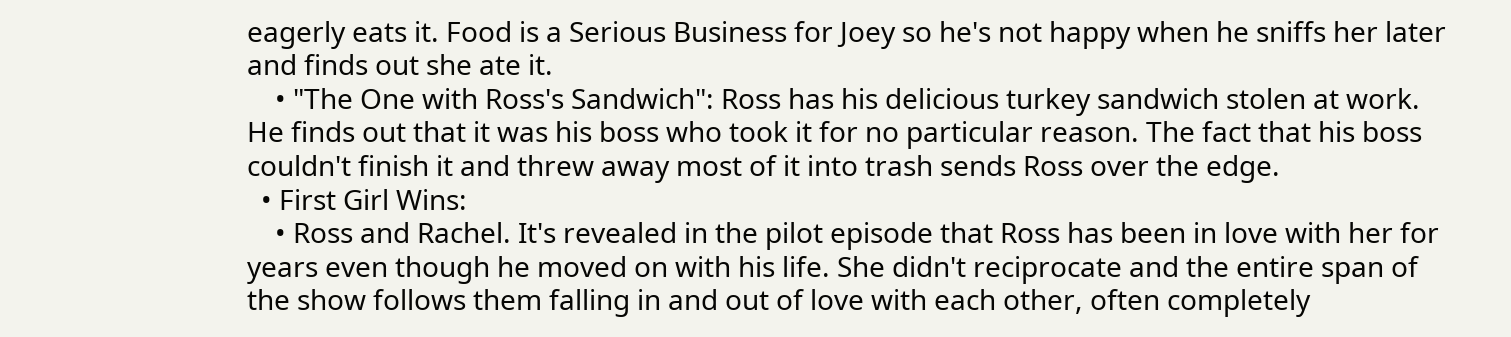eagerly eats it. Food is a Serious Business for Joey so he's not happy when he sniffs her later and finds out she ate it.
    • "The One with Ross's Sandwich": Ross has his delicious turkey sandwich stolen at work. He finds out that it was his boss who took it for no particular reason. The fact that his boss couldn't finish it and threw away most of it into trash sends Ross over the edge.
  • First Girl Wins:
    • Ross and Rachel. It's revealed in the pilot episode that Ross has been in love with her for years even though he moved on with his life. She didn't reciprocate and the entire span of the show follows them falling in and out of love with each other, often completely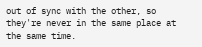out of sync with the other, so they're never in the same place at the same time.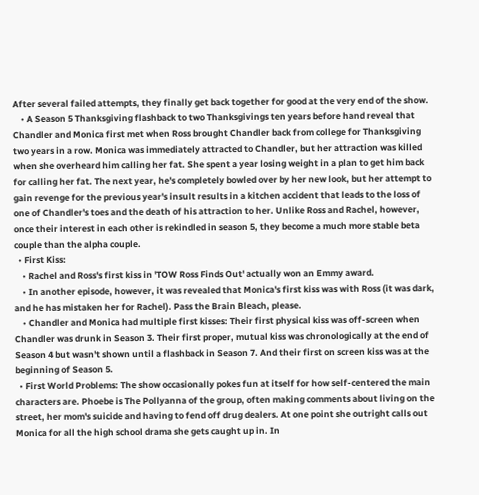After several failed attempts, they finally get back together for good at the very end of the show.
    • A Season 5 Thanksgiving flashback to two Thanksgivings ten years before hand reveal that Chandler and Monica first met when Ross brought Chandler back from college for Thanksgiving two years in a row. Monica was immediately attracted to Chandler, but her attraction was killed when she overheard him calling her fat. She spent a year losing weight in a plan to get him back for calling her fat. The next year, he's completely bowled over by her new look, but her attempt to gain revenge for the previous year's insult results in a kitchen accident that leads to the loss of one of Chandler's toes and the death of his attraction to her. Unlike Ross and Rachel, however, once their interest in each other is rekindled in season 5, they become a much more stable beta couple than the alpha couple.
  • First Kiss:
    • Rachel and Ross's first kiss in 'TOW Ross Finds Out' actually won an Emmy award.
    • In another episode, however, it was revealed that Monica's first kiss was with Ross (it was dark, and he has mistaken her for Rachel). Pass the Brain Bleach, please.
    • Chandler and Monica had multiple first kisses: Their first physical kiss was off-screen when Chandler was drunk in Season 3. Their first proper, mutual kiss was chronologically at the end of Season 4 but wasn't shown until a flashback in Season 7. And their first on screen kiss was at the beginning of Season 5.
  • First World Problems: The show occasionally pokes fun at itself for how self-centered the main characters are. Phoebe is The Pollyanna of the group, often making comments about living on the street, her mom's suicide and having to fend off drug dealers. At one point she outright calls out Monica for all the high school drama she gets caught up in. In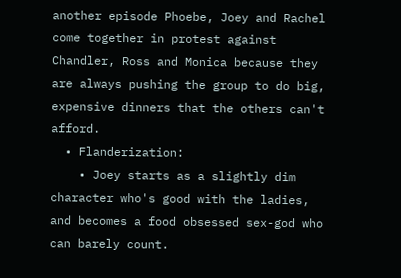another episode Phoebe, Joey and Rachel come together in protest against Chandler, Ross and Monica because they are always pushing the group to do big, expensive dinners that the others can't afford.
  • Flanderization:
    • Joey starts as a slightly dim character who's good with the ladies, and becomes a food obsessed sex-god who can barely count.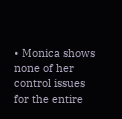• Monica shows none of her control issues for the entire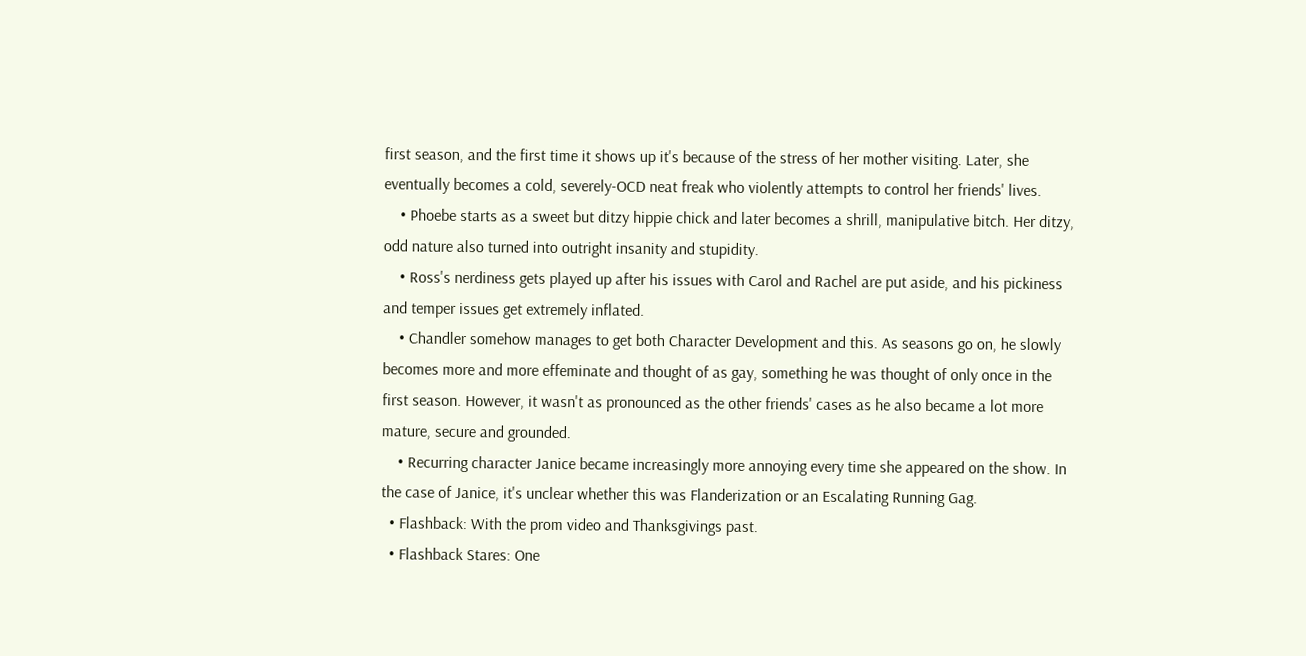first season, and the first time it shows up it's because of the stress of her mother visiting. Later, she eventually becomes a cold, severely-OCD neat freak who violently attempts to control her friends' lives.
    • Phoebe starts as a sweet but ditzy hippie chick and later becomes a shrill, manipulative bitch. Her ditzy, odd nature also turned into outright insanity and stupidity.
    • Ross's nerdiness gets played up after his issues with Carol and Rachel are put aside, and his pickiness and temper issues get extremely inflated.
    • Chandler somehow manages to get both Character Development and this. As seasons go on, he slowly becomes more and more effeminate and thought of as gay, something he was thought of only once in the first season. However, it wasn't as pronounced as the other friends' cases as he also became a lot more mature, secure and grounded.
    • Recurring character Janice became increasingly more annoying every time she appeared on the show. In the case of Janice, it's unclear whether this was Flanderization or an Escalating Running Gag.
  • Flashback: With the prom video and Thanksgivings past.
  • Flashback Stares: One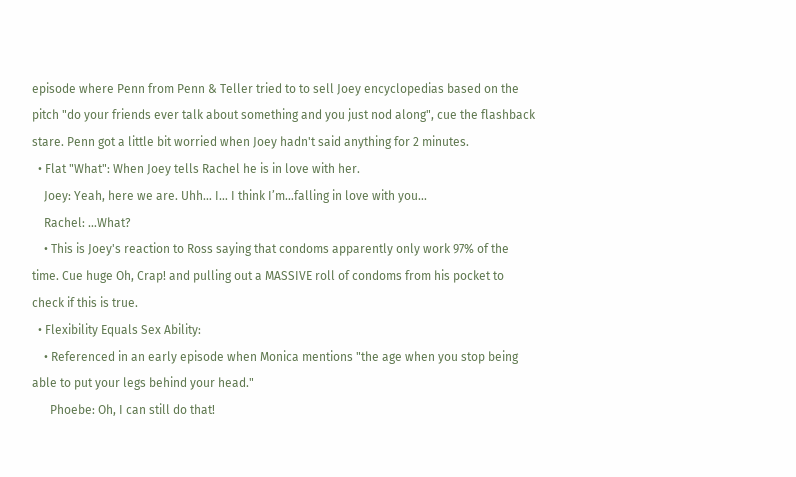episode where Penn from Penn & Teller tried to to sell Joey encyclopedias based on the pitch "do your friends ever talk about something and you just nod along", cue the flashback stare. Penn got a little bit worried when Joey hadn't said anything for 2 minutes.
  • Flat "What": When Joey tells Rachel he is in love with her.
    Joey: Yeah, here we are. Uhh… I… I think I’m…falling in love with you...
    Rachel: ...What?
    • This is Joey's reaction to Ross saying that condoms apparently only work 97% of the time. Cue huge Oh, Crap! and pulling out a MASSIVE roll of condoms from his pocket to check if this is true.
  • Flexibility Equals Sex Ability:
    • Referenced in an early episode when Monica mentions "the age when you stop being able to put your legs behind your head."
      Phoebe: Oh, I can still do that!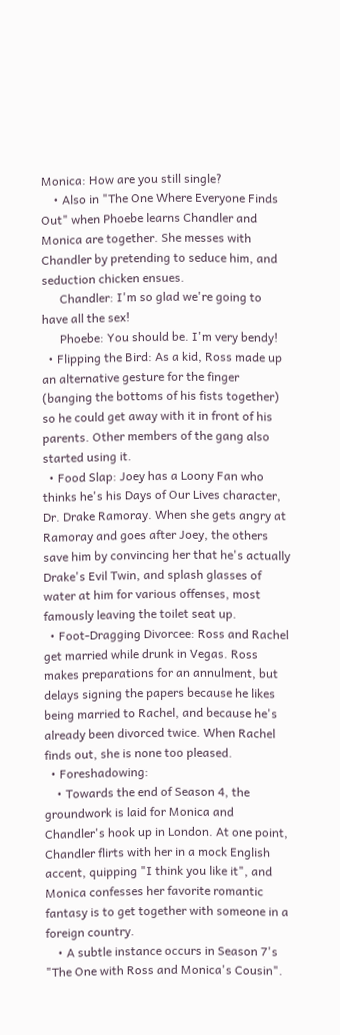Monica: How are you still single?
    • Also in "The One Where Everyone Finds Out" when Phoebe learns Chandler and Monica are together. She messes with Chandler by pretending to seduce him, and seduction chicken ensues.
      Chandler: I'm so glad we're going to have all the sex!
      Phoebe: You should be. I'm very bendy!
  • Flipping the Bird: As a kid, Ross made up an alternative gesture for the finger (banging the bottoms of his fists together) so he could get away with it in front of his parents. Other members of the gang also started using it.
  • Food Slap: Joey has a Loony Fan who thinks he's his Days of Our Lives character, Dr. Drake Ramoray. When she gets angry at Ramoray and goes after Joey, the others save him by convincing her that he's actually Drake's Evil Twin, and splash glasses of water at him for various offenses, most famously leaving the toilet seat up.
  • Foot-Dragging Divorcee: Ross and Rachel get married while drunk in Vegas. Ross makes preparations for an annulment, but delays signing the papers because he likes being married to Rachel, and because he's already been divorced twice. When Rachel finds out, she is none too pleased.
  • Foreshadowing:
    • Towards the end of Season 4, the groundwork is laid for Monica and Chandler's hook up in London. At one point, Chandler flirts with her in a mock English accent, quipping "I think you like it", and Monica confesses her favorite romantic fantasy is to get together with someone in a foreign country.
    • A subtle instance occurs in Season 7's "The One with Ross and Monica's Cousin".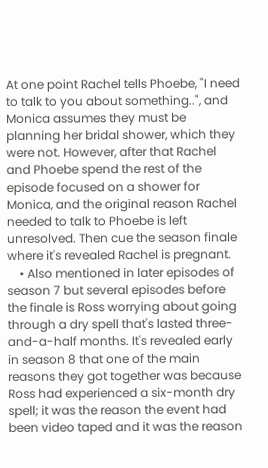At one point Rachel tells Phoebe, "I need to talk to you about something..", and Monica assumes they must be planning her bridal shower, which they were not. However, after that Rachel and Phoebe spend the rest of the episode focused on a shower for Monica, and the original reason Rachel needed to talk to Phoebe is left unresolved. Then cue the season finale where it's revealed Rachel is pregnant.
    • Also mentioned in later episodes of season 7 but several episodes before the finale is Ross worrying about going through a dry spell that's lasted three-and-a-half months. It's revealed early in season 8 that one of the main reasons they got together was because Ross had experienced a six-month dry spell; it was the reason the event had been video taped and it was the reason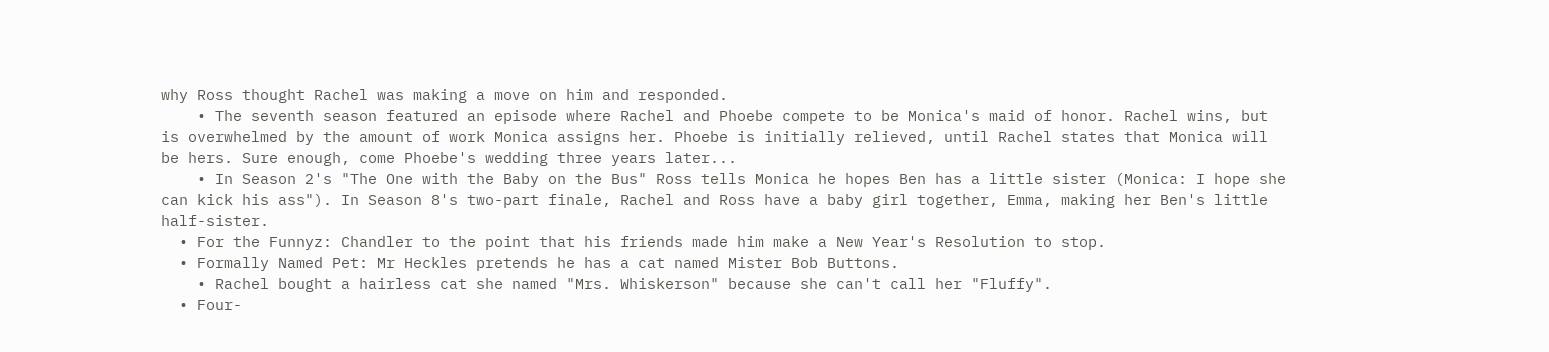why Ross thought Rachel was making a move on him and responded.
    • The seventh season featured an episode where Rachel and Phoebe compete to be Monica's maid of honor. Rachel wins, but is overwhelmed by the amount of work Monica assigns her. Phoebe is initially relieved, until Rachel states that Monica will be hers. Sure enough, come Phoebe's wedding three years later...
    • In Season 2's "The One with the Baby on the Bus" Ross tells Monica he hopes Ben has a little sister (Monica: I hope she can kick his ass"). In Season 8's two-part finale, Rachel and Ross have a baby girl together, Emma, making her Ben's little half-sister.
  • For the Funnyz: Chandler to the point that his friends made him make a New Year's Resolution to stop.
  • Formally Named Pet: Mr Heckles pretends he has a cat named Mister Bob Buttons.
    • Rachel bought a hairless cat she named "Mrs. Whiskerson" because she can't call her "Fluffy".
  • Four-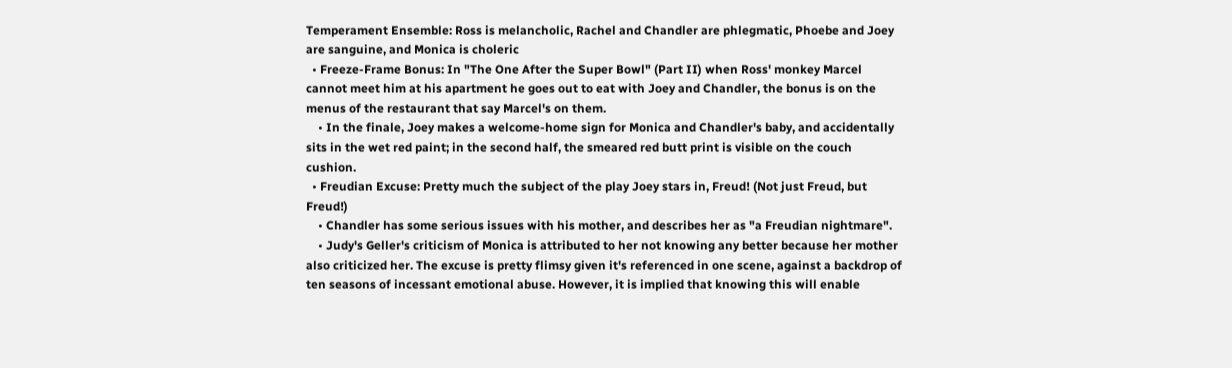Temperament Ensemble: Ross is melancholic, Rachel and Chandler are phlegmatic, Phoebe and Joey are sanguine, and Monica is choleric
  • Freeze-Frame Bonus: In "The One After the Super Bowl" (Part II) when Ross' monkey Marcel cannot meet him at his apartment he goes out to eat with Joey and Chandler, the bonus is on the menus of the restaurant that say Marcel's on them.
    • In the finale, Joey makes a welcome-home sign for Monica and Chandler's baby, and accidentally sits in the wet red paint; in the second half, the smeared red butt print is visible on the couch cushion.
  • Freudian Excuse: Pretty much the subject of the play Joey stars in, Freud! (Not just Freud, but Freud!)
    • Chandler has some serious issues with his mother, and describes her as "a Freudian nightmare".
    • Judy's Geller's criticism of Monica is attributed to her not knowing any better because her mother also criticized her. The excuse is pretty flimsy given it's referenced in one scene, against a backdrop of ten seasons of incessant emotional abuse. However, it is implied that knowing this will enable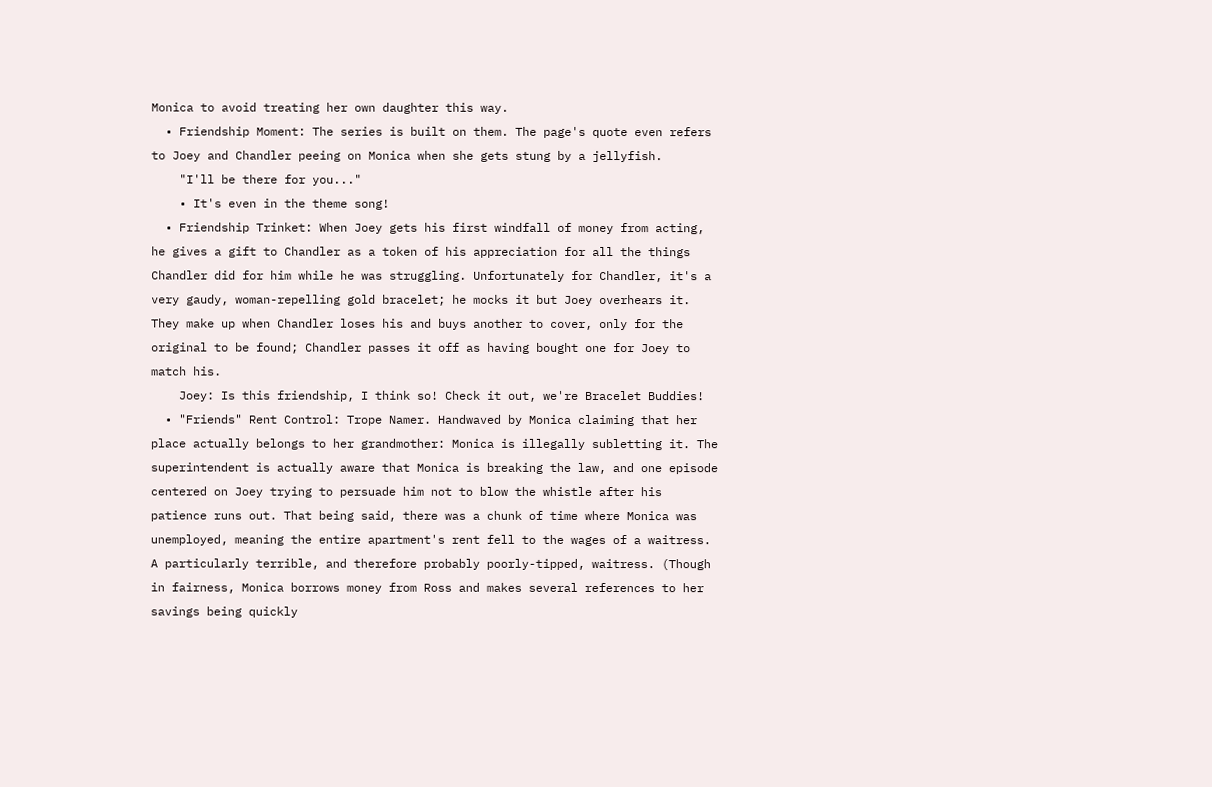Monica to avoid treating her own daughter this way.
  • Friendship Moment: The series is built on them. The page's quote even refers to Joey and Chandler peeing on Monica when she gets stung by a jellyfish.
    "I'll be there for you..."
    • It's even in the theme song!
  • Friendship Trinket: When Joey gets his first windfall of money from acting, he gives a gift to Chandler as a token of his appreciation for all the things Chandler did for him while he was struggling. Unfortunately for Chandler, it's a very gaudy, woman-repelling gold bracelet; he mocks it but Joey overhears it. They make up when Chandler loses his and buys another to cover, only for the original to be found; Chandler passes it off as having bought one for Joey to match his.
    Joey: Is this friendship, I think so! Check it out, we're Bracelet Buddies!
  • "Friends" Rent Control: Trope Namer. Handwaved by Monica claiming that her place actually belongs to her grandmother: Monica is illegally subletting it. The superintendent is actually aware that Monica is breaking the law, and one episode centered on Joey trying to persuade him not to blow the whistle after his patience runs out. That being said, there was a chunk of time where Monica was unemployed, meaning the entire apartment's rent fell to the wages of a waitress. A particularly terrible, and therefore probably poorly-tipped, waitress. (Though in fairness, Monica borrows money from Ross and makes several references to her savings being quickly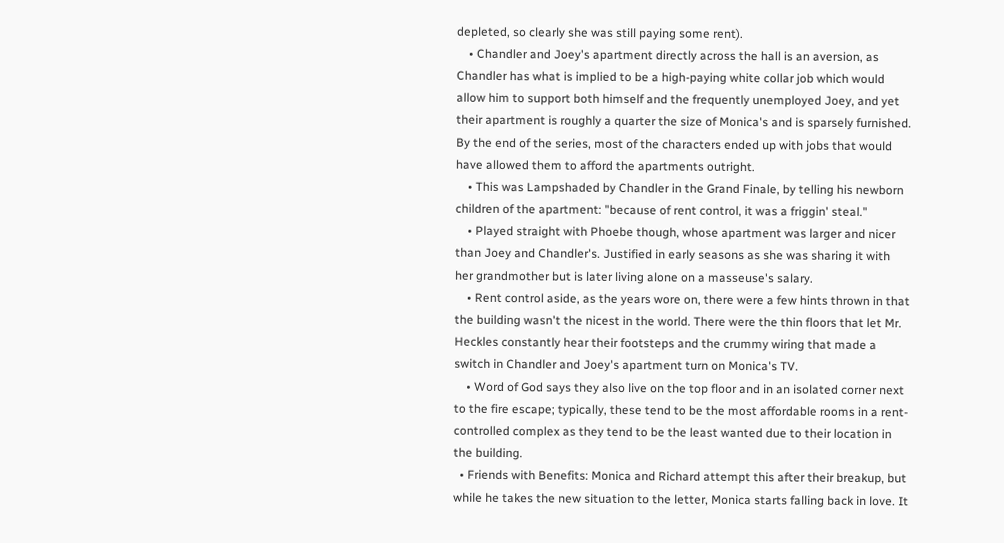depleted, so clearly she was still paying some rent).
    • Chandler and Joey's apartment directly across the hall is an aversion, as Chandler has what is implied to be a high-paying white collar job which would allow him to support both himself and the frequently unemployed Joey, and yet their apartment is roughly a quarter the size of Monica's and is sparsely furnished. By the end of the series, most of the characters ended up with jobs that would have allowed them to afford the apartments outright.
    • This was Lampshaded by Chandler in the Grand Finale, by telling his newborn children of the apartment: "because of rent control, it was a friggin' steal."
    • Played straight with Phoebe though, whose apartment was larger and nicer than Joey and Chandler's. Justified in early seasons as she was sharing it with her grandmother but is later living alone on a masseuse's salary.
    • Rent control aside, as the years wore on, there were a few hints thrown in that the building wasn't the nicest in the world. There were the thin floors that let Mr. Heckles constantly hear their footsteps and the crummy wiring that made a switch in Chandler and Joey's apartment turn on Monica's TV.
    • Word of God says they also live on the top floor and in an isolated corner next to the fire escape; typically, these tend to be the most affordable rooms in a rent-controlled complex as they tend to be the least wanted due to their location in the building.
  • Friends with Benefits: Monica and Richard attempt this after their breakup, but while he takes the new situation to the letter, Monica starts falling back in love. It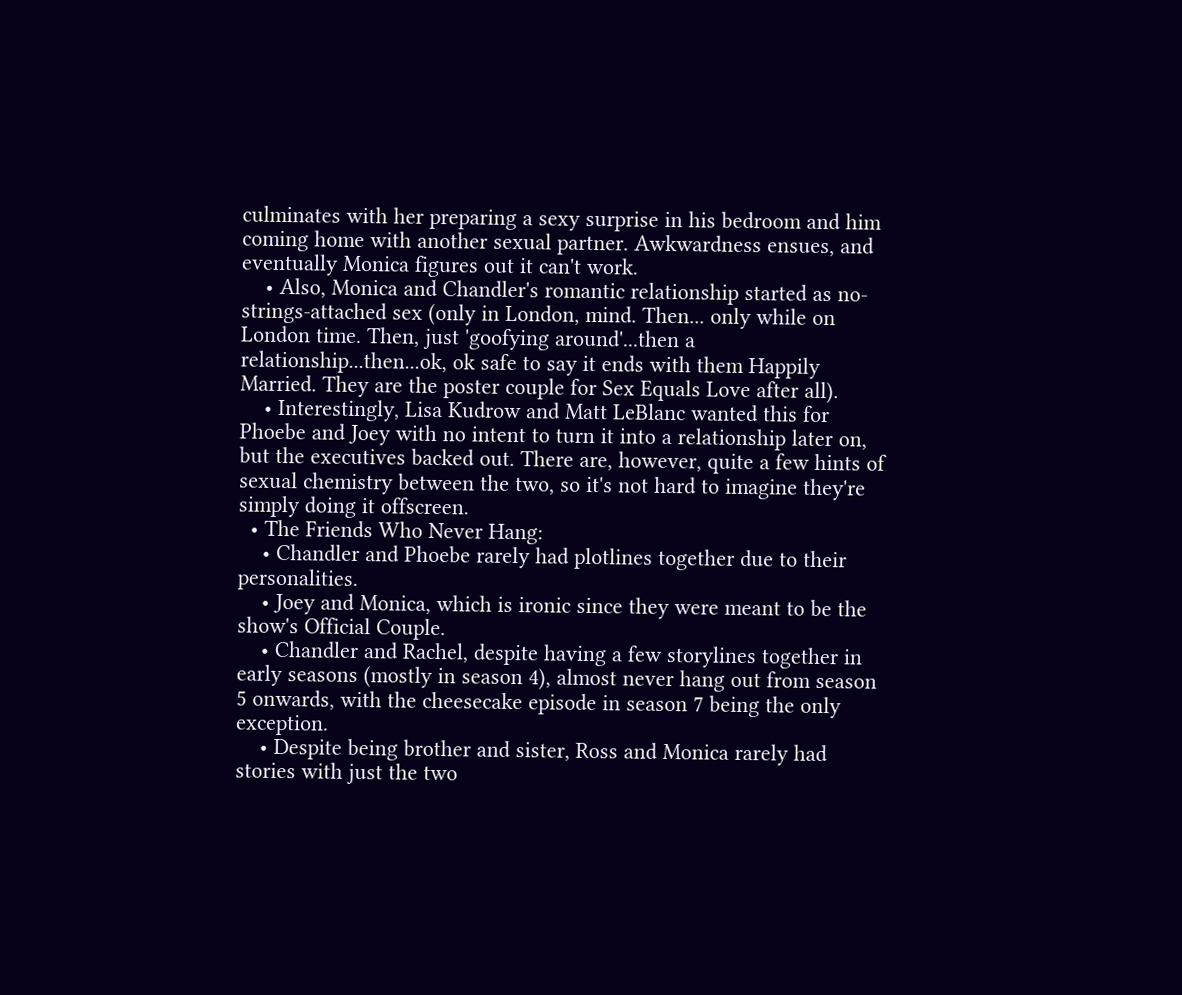culminates with her preparing a sexy surprise in his bedroom and him coming home with another sexual partner. Awkwardness ensues, and eventually Monica figures out it can't work.
    • Also, Monica and Chandler's romantic relationship started as no-strings-attached sex (only in London, mind. Then... only while on London time. Then, just 'goofying around'...then a relationship...then...ok, ok safe to say it ends with them Happily Married. They are the poster couple for Sex Equals Love after all).
    • Interestingly, Lisa Kudrow and Matt LeBlanc wanted this for Phoebe and Joey with no intent to turn it into a relationship later on, but the executives backed out. There are, however, quite a few hints of sexual chemistry between the two, so it's not hard to imagine they're simply doing it offscreen.
  • The Friends Who Never Hang:
    • Chandler and Phoebe rarely had plotlines together due to their personalities.
    • Joey and Monica, which is ironic since they were meant to be the show's Official Couple.
    • Chandler and Rachel, despite having a few storylines together in early seasons (mostly in season 4), almost never hang out from season 5 onwards, with the cheesecake episode in season 7 being the only exception.
    • Despite being brother and sister, Ross and Monica rarely had stories with just the two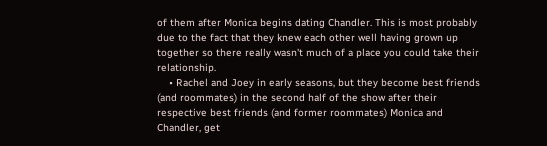of them after Monica begins dating Chandler. This is most probably due to the fact that they knew each other well having grown up together so there really wasn't much of a place you could take their relationship.
    • Rachel and Joey in early seasons, but they become best friends (and roommates) in the second half of the show after their respective best friends (and former roommates) Monica and Chandler, get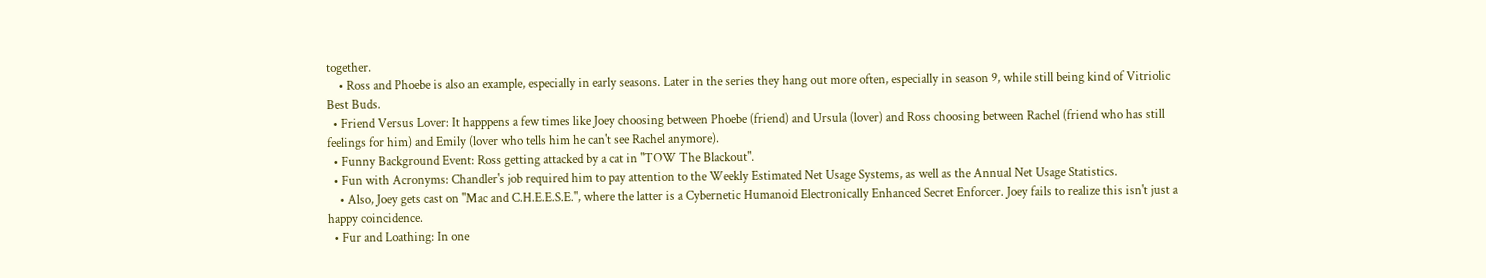together.
    • Ross and Phoebe is also an example, especially in early seasons. Later in the series they hang out more often, especially in season 9, while still being kind of Vitriolic Best Buds.
  • Friend Versus Lover: It happpens a few times like Joey choosing between Phoebe (friend) and Ursula (lover) and Ross choosing between Rachel (friend who has still feelings for him) and Emily (lover who tells him he can't see Rachel anymore).
  • Funny Background Event: Ross getting attacked by a cat in "TOW The Blackout".
  • Fun with Acronyms: Chandler's job required him to pay attention to the Weekly Estimated Net Usage Systems, as well as the Annual Net Usage Statistics.
    • Also, Joey gets cast on "Mac and C.H.E.E.S.E.", where the latter is a Cybernetic Humanoid Electronically Enhanced Secret Enforcer. Joey fails to realize this isn't just a happy coincidence.
  • Fur and Loathing: In one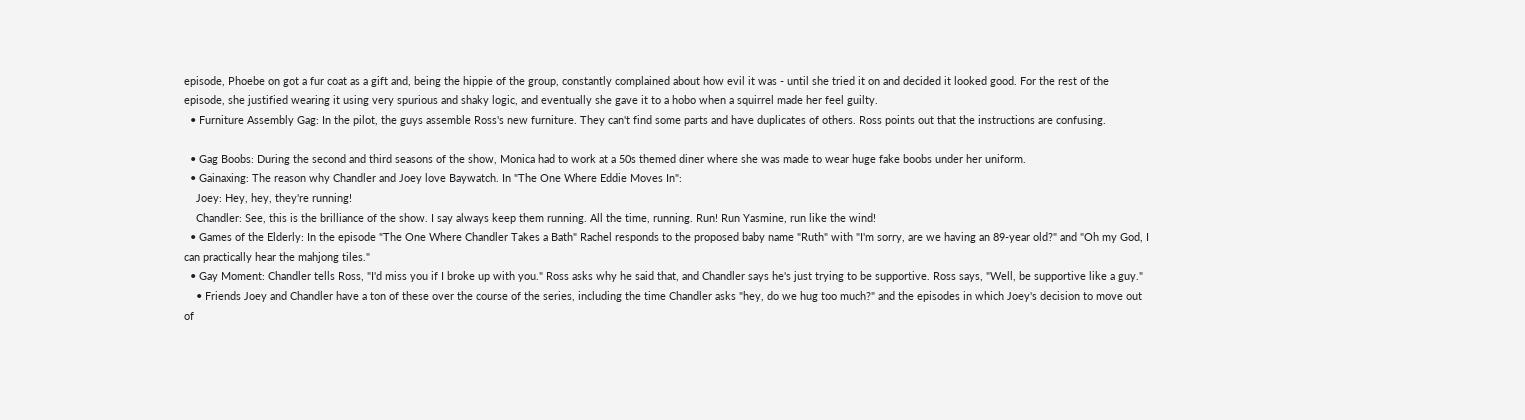episode, Phoebe on got a fur coat as a gift and, being the hippie of the group, constantly complained about how evil it was - until she tried it on and decided it looked good. For the rest of the episode, she justified wearing it using very spurious and shaky logic, and eventually she gave it to a hobo when a squirrel made her feel guilty.
  • Furniture Assembly Gag: In the pilot, the guys assemble Ross's new furniture. They can't find some parts and have duplicates of others. Ross points out that the instructions are confusing.

  • Gag Boobs: During the second and third seasons of the show, Monica had to work at a 50s themed diner where she was made to wear huge fake boobs under her uniform.
  • Gainaxing: The reason why Chandler and Joey love Baywatch. In "The One Where Eddie Moves In":
    Joey: Hey, hey, they're running!
    Chandler: See, this is the brilliance of the show. I say always keep them running. All the time, running. Run! Run Yasmine, run like the wind!
  • Games of the Elderly: In the episode "The One Where Chandler Takes a Bath" Rachel responds to the proposed baby name "Ruth" with "I'm sorry, are we having an 89-year old?" and "Oh my God, I can practically hear the mahjong tiles."
  • Gay Moment: Chandler tells Ross, "I'd miss you if I broke up with you." Ross asks why he said that, and Chandler says he's just trying to be supportive. Ross says, "Well, be supportive like a guy."
    • Friends Joey and Chandler have a ton of these over the course of the series, including the time Chandler asks "hey, do we hug too much?" and the episodes in which Joey's decision to move out of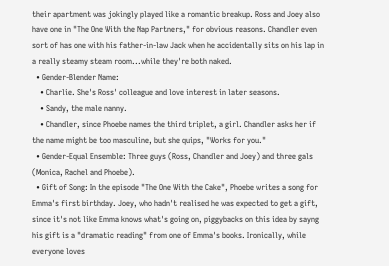their apartment was jokingly played like a romantic breakup. Ross and Joey also have one in "The One With the Nap Partners," for obvious reasons. Chandler even sort of has one with his father-in-law Jack when he accidentally sits on his lap in a really steamy steam room...while they're both naked.
  • Gender-Blender Name:
    • Charlie. She's Ross' colleague and love interest in later seasons.
    • Sandy, the male nanny.
    • Chandler, since Phoebe names the third triplet, a girl. Chandler asks her if the name might be too masculine, but she quips, "Works for you."
  • Gender-Equal Ensemble: Three guys (Ross, Chandler and Joey) and three gals (Monica, Rachel and Phoebe).
  • Gift of Song: In the episode "The One With the Cake", Phoebe writes a song for Emma's first birthday. Joey, who hadn't realised he was expected to get a gift, since it's not like Emma knows what's going on, piggybacks on this idea by sayng his gift is a "dramatic reading" from one of Emma's books. Ironically, while everyone loves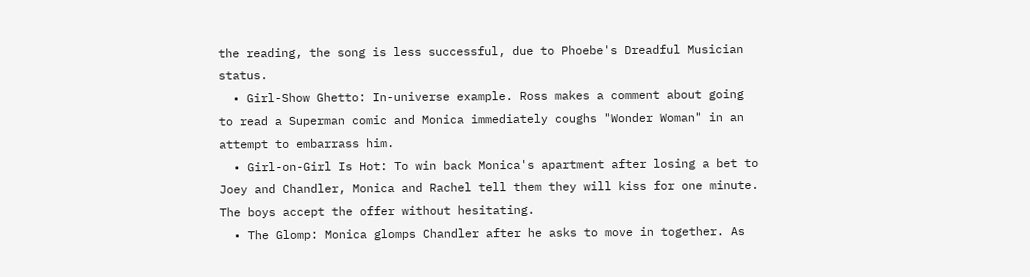the reading, the song is less successful, due to Phoebe's Dreadful Musician status.
  • Girl-Show Ghetto: In-universe example. Ross makes a comment about going to read a Superman comic and Monica immediately coughs "Wonder Woman" in an attempt to embarrass him.
  • Girl-on-Girl Is Hot: To win back Monica's apartment after losing a bet to Joey and Chandler, Monica and Rachel tell them they will kiss for one minute. The boys accept the offer without hesitating.
  • The Glomp: Monica glomps Chandler after he asks to move in together. As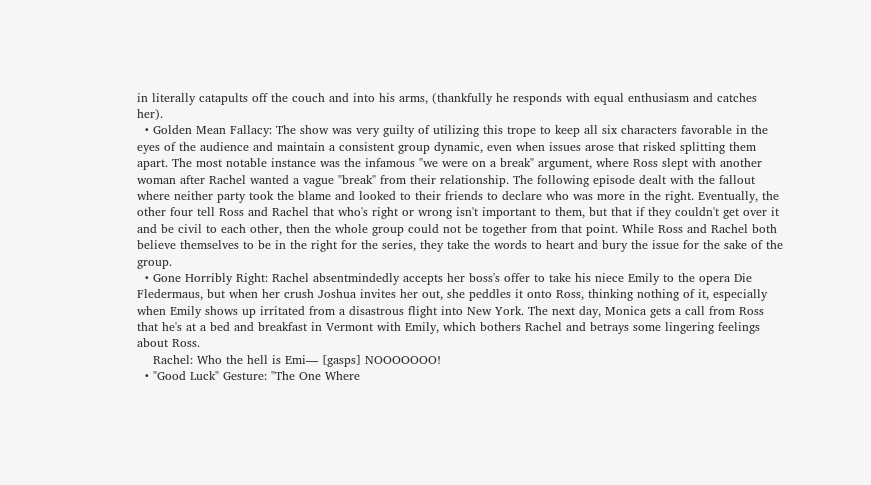in literally catapults off the couch and into his arms, (thankfully he responds with equal enthusiasm and catches her).
  • Golden Mean Fallacy: The show was very guilty of utilizing this trope to keep all six characters favorable in the eyes of the audience and maintain a consistent group dynamic, even when issues arose that risked splitting them apart. The most notable instance was the infamous "we were on a break" argument, where Ross slept with another woman after Rachel wanted a vague "break" from their relationship. The following episode dealt with the fallout where neither party took the blame and looked to their friends to declare who was more in the right. Eventually, the other four tell Ross and Rachel that who's right or wrong isn't important to them, but that if they couldn't get over it and be civil to each other, then the whole group could not be together from that point. While Ross and Rachel both believe themselves to be in the right for the series, they take the words to heart and bury the issue for the sake of the group.
  • Gone Horribly Right: Rachel absentmindedly accepts her boss's offer to take his niece Emily to the opera Die Fledermaus, but when her crush Joshua invites her out, she peddles it onto Ross, thinking nothing of it, especially when Emily shows up irritated from a disastrous flight into New York. The next day, Monica gets a call from Ross that he's at a bed and breakfast in Vermont with Emily, which bothers Rachel and betrays some lingering feelings about Ross.
    Rachel: Who the hell is Emi— [gasps] NOOOOOOO!
  • "Good Luck" Gesture: "The One Where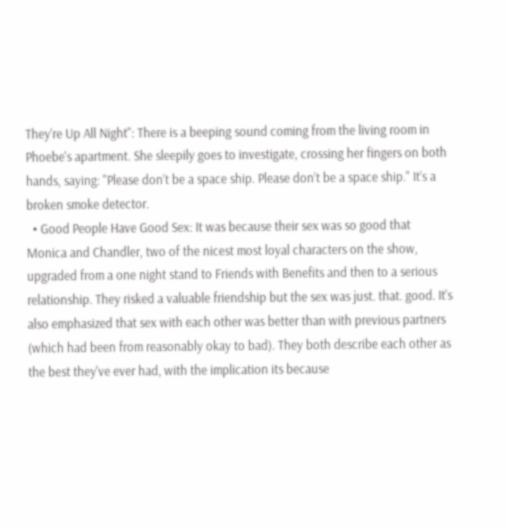They’re Up All Night": There is a beeping sound coming from the living room in Phoebe's apartment. She sleepily goes to investigate, crossing her fingers on both hands, saying: "Please don’t be a space ship. Please don’t be a space ship." It’s a broken smoke detector.
  • Good People Have Good Sex: It was because their sex was so good that Monica and Chandler, two of the nicest most loyal characters on the show, upgraded from a one night stand to Friends with Benefits and then to a serious relationship. They risked a valuable friendship but the sex was just. that. good. It's also emphasized that sex with each other was better than with previous partners (which had been from reasonably okay to bad). They both describe each other as the best they've ever had, with the implication its because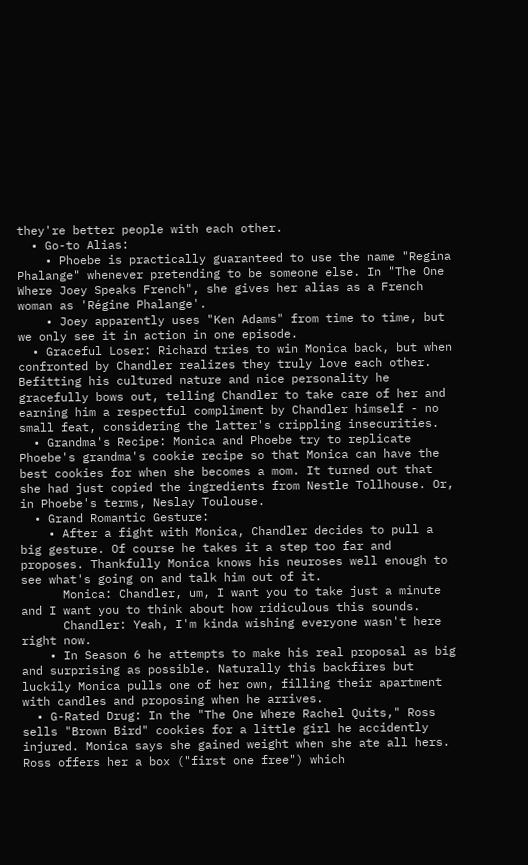they're better people with each other.
  • Go-to Alias:
    • Phoebe is practically guaranteed to use the name "Regina Phalange" whenever pretending to be someone else. In "The One Where Joey Speaks French", she gives her alias as a French woman as 'Régine Phalange'.
    • Joey apparently uses "Ken Adams" from time to time, but we only see it in action in one episode.
  • Graceful Loser: Richard tries to win Monica back, but when confronted by Chandler realizes they truly love each other. Befitting his cultured nature and nice personality he gracefully bows out, telling Chandler to take care of her and earning him a respectful compliment by Chandler himself - no small feat, considering the latter's crippling insecurities.
  • Grandma's Recipe: Monica and Phoebe try to replicate Phoebe's grandma's cookie recipe so that Monica can have the best cookies for when she becomes a mom. It turned out that she had just copied the ingredients from Nestle Tollhouse. Or, in Phoebe's terms, Neslay Toulouse.
  • Grand Romantic Gesture:
    • After a fight with Monica, Chandler decides to pull a big gesture. Of course he takes it a step too far and proposes. Thankfully Monica knows his neuroses well enough to see what's going on and talk him out of it.
      Monica: Chandler, um, I want you to take just a minute and I want you to think about how ridiculous this sounds.
      Chandler: Yeah, I'm kinda wishing everyone wasn't here right now.
    • In Season 6 he attempts to make his real proposal as big and surprising as possible. Naturally this backfires but luckily Monica pulls one of her own, filling their apartment with candles and proposing when he arrives.
  • G-Rated Drug: In the "The One Where Rachel Quits," Ross sells "Brown Bird" cookies for a little girl he accidently injured. Monica says she gained weight when she ate all hers. Ross offers her a box ("first one free") which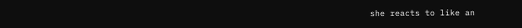she reacts to like an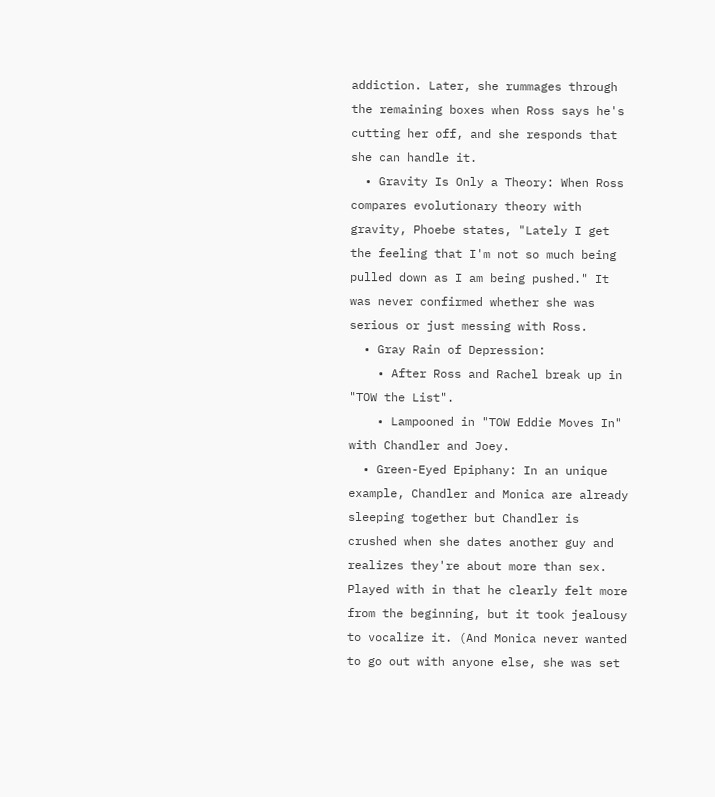addiction. Later, she rummages through the remaining boxes when Ross says he's cutting her off, and she responds that she can handle it.
  • Gravity Is Only a Theory: When Ross compares evolutionary theory with gravity, Phoebe states, "Lately I get the feeling that I'm not so much being pulled down as I am being pushed." It was never confirmed whether she was serious or just messing with Ross.
  • Gray Rain of Depression:
    • After Ross and Rachel break up in "TOW the List".
    • Lampooned in "TOW Eddie Moves In" with Chandler and Joey.
  • Green-Eyed Epiphany: In an unique example, Chandler and Monica are already sleeping together but Chandler is crushed when she dates another guy and realizes they're about more than sex. Played with in that he clearly felt more from the beginning, but it took jealousy to vocalize it. (And Monica never wanted to go out with anyone else, she was set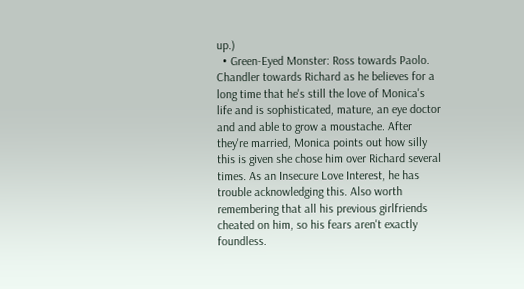up.)
  • Green-Eyed Monster: Ross towards Paolo. Chandler towards Richard as he believes for a long time that he's still the love of Monica's life and is sophisticated, mature, an eye doctor and and able to grow a moustache. After they're married, Monica points out how silly this is given she chose him over Richard several times. As an Insecure Love Interest, he has trouble acknowledging this. Also worth remembering that all his previous girlfriends cheated on him, so his fears aren't exactly foundless.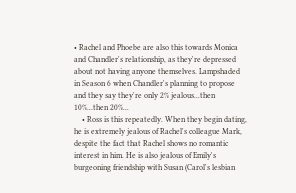• Rachel and Phoebe are also this towards Monica and Chandler's relationship, as they're depressed about not having anyone themselves. Lampshaded in Season 6 when Chandler's planning to propose and they say they're only 2% jealous...then 10%...then 20%...
    • Ross is this repeatedly. When they begin dating, he is extremely jealous of Rachel's colleague Mark, despite the fact that Rachel shows no romantic interest in him. He is also jealous of Emily's burgeoning friendship with Susan (Carol's lesbian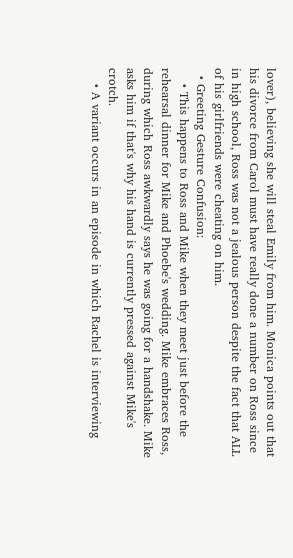lover), believing she will steal Emily from him. Monica points out that his divorce from Carol must have really done a number on Ross since in high school, Ross was not a jealous person despite the fact that ALL of his girlfriends were cheating on him.
  • Greeting Gesture Confusion:
    • This happens to Ross and Mike when they meet just before the rehearsal dinner for Mike and Phoebe's wedding. Mike embraces Ross, during which Ross awkwardly says he was going for a handshake. Mike asks him if that's why his hand is currently pressed against Mike's crotch.
    • A variant occurs in an episode in which Rachel is interviewing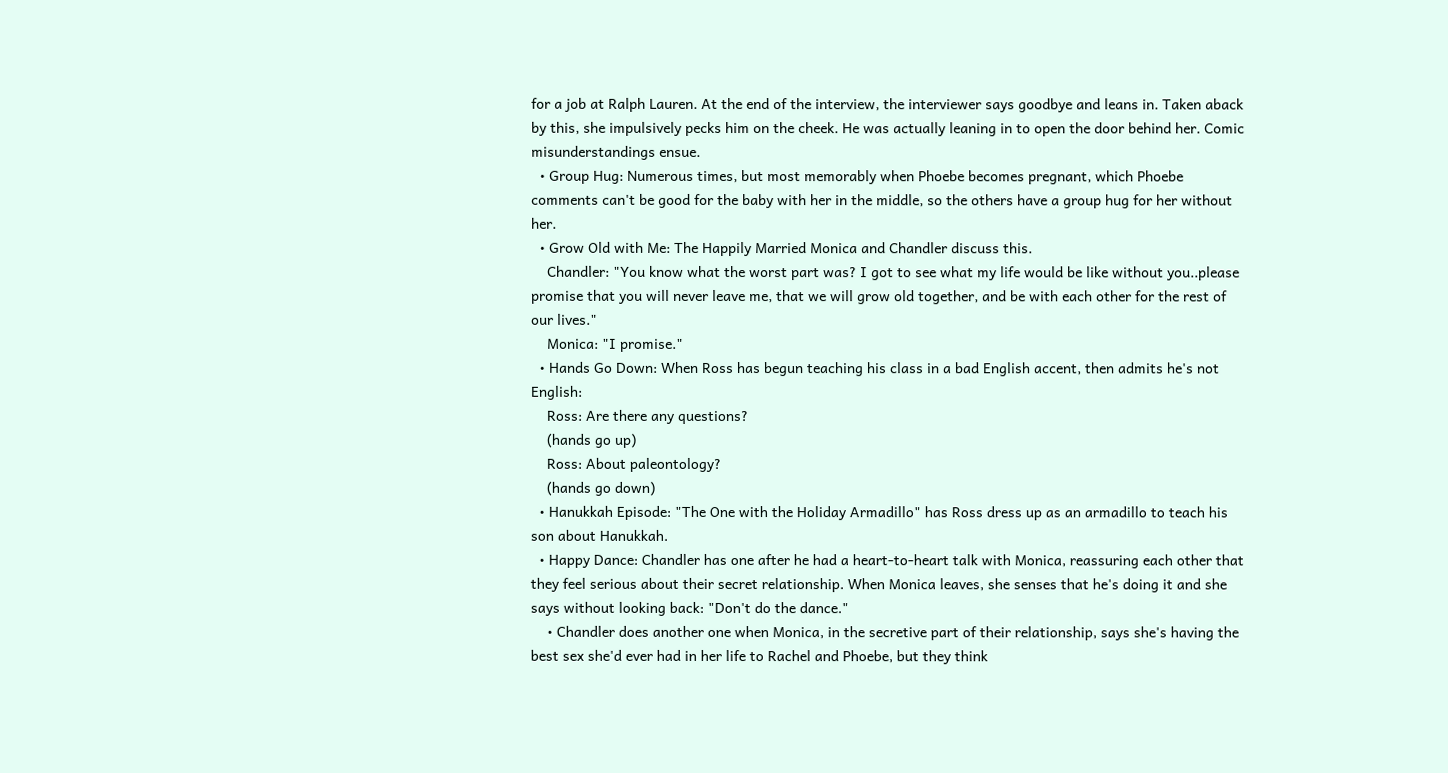for a job at Ralph Lauren. At the end of the interview, the interviewer says goodbye and leans in. Taken aback by this, she impulsively pecks him on the cheek. He was actually leaning in to open the door behind her. Comic misunderstandings ensue.
  • Group Hug: Numerous times, but most memorably when Phoebe becomes pregnant, which Phoebe comments can't be good for the baby with her in the middle, so the others have a group hug for her without her.
  • Grow Old with Me: The Happily Married Monica and Chandler discuss this.
    Chandler: "You know what the worst part was? I got to see what my life would be like without you..please promise that you will never leave me, that we will grow old together, and be with each other for the rest of our lives."
    Monica: "I promise."
  • Hands Go Down: When Ross has begun teaching his class in a bad English accent, then admits he's not English:
    Ross: Are there any questions?
    (hands go up)
    Ross: About paleontology?
    (hands go down)
  • Hanukkah Episode: "The One with the Holiday Armadillo" has Ross dress up as an armadillo to teach his son about Hanukkah.
  • Happy Dance: Chandler has one after he had a heart-to-heart talk with Monica, reassuring each other that they feel serious about their secret relationship. When Monica leaves, she senses that he's doing it and she says without looking back: "Don't do the dance."
    • Chandler does another one when Monica, in the secretive part of their relationship, says she's having the best sex she'd ever had in her life to Rachel and Phoebe, but they think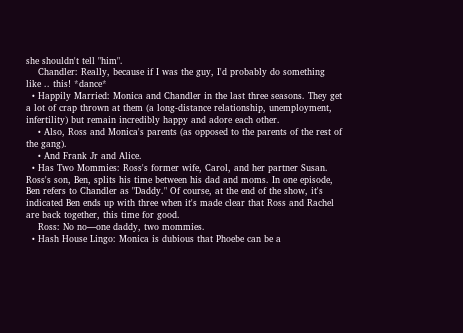she shouldn't tell "him".
    Chandler: Really, because if I was the guy, I'd probably do something like .. this! *dance*
  • Happily Married: Monica and Chandler in the last three seasons. They get a lot of crap thrown at them (a long-distance relationship, unemployment, infertility) but remain incredibly happy and adore each other.
    • Also, Ross and Monica's parents (as opposed to the parents of the rest of the gang).
    • And Frank Jr and Alice.
  • Has Two Mommies: Ross's former wife, Carol, and her partner Susan. Ross's son, Ben, splits his time between his dad and moms. In one episode, Ben refers to Chandler as "Daddy." Of course, at the end of the show, it's indicated Ben ends up with three when it's made clear that Ross and Rachel are back together, this time for good.
    Ross: No no—one daddy, two mommies.
  • Hash House Lingo: Monica is dubious that Phoebe can be a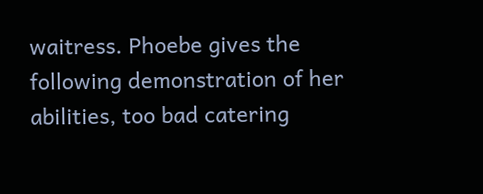waitress. Phoebe gives the following demonstration of her abilities, too bad catering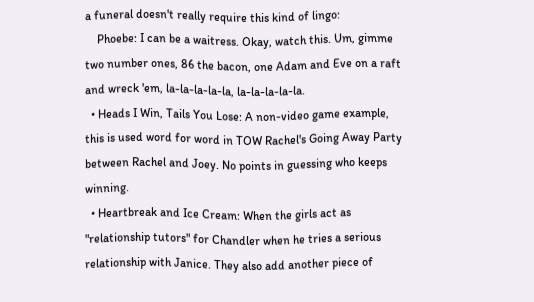a funeral doesn't really require this kind of lingo:
    Phoebe: I can be a waitress. Okay, watch this. Um, gimme two number ones, 86 the bacon, one Adam and Eve on a raft and wreck 'em, la-la-la-la-la, la-la-la-la-la.
  • Heads I Win, Tails You Lose: A non-video game example, this is used word for word in TOW Rachel's Going Away Party between Rachel and Joey. No points in guessing who keeps winning.
  • Heartbreak and Ice Cream: When the girls act as "relationship tutors" for Chandler when he tries a serious relationship with Janice. They also add another piece of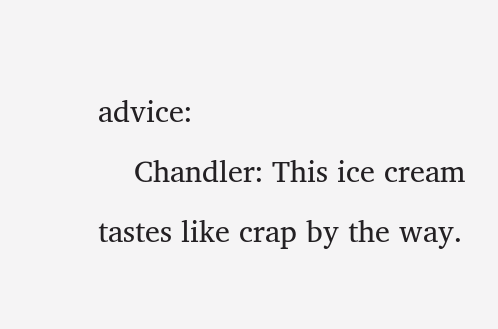advice:
    Chandler: This ice cream tastes like crap by the way.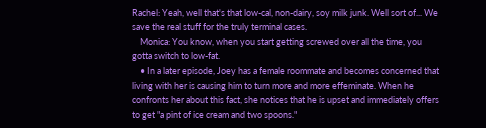Rachel: Yeah, well that's that low-cal, non-dairy, soy milk junk. Well sort of... We save the real stuff for the truly terminal cases.
    Monica: You know, when you start getting screwed over all the time, you gotta switch to low-fat.
    • In a later episode, Joey has a female roommate and becomes concerned that living with her is causing him to turn more and more effeminate. When he confronts her about this fact, she notices that he is upset and immediately offers to get "a pint of ice cream and two spoons."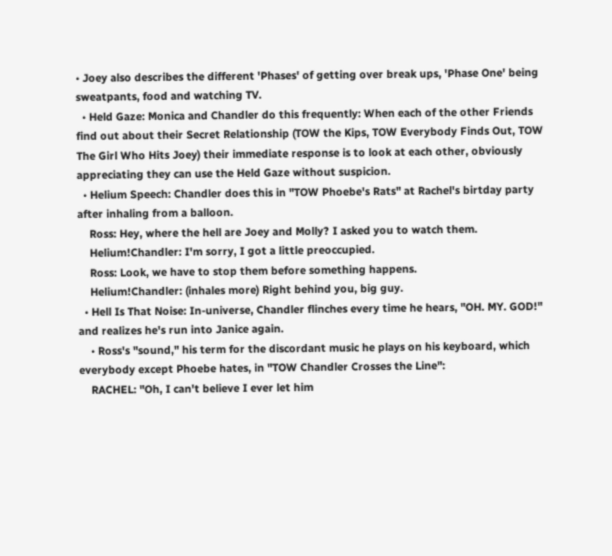• Joey also describes the different 'Phases' of getting over break ups, 'Phase One' being sweatpants, food and watching TV.
  • Held Gaze: Monica and Chandler do this frequently: When each of the other Friends find out about their Secret Relationship (TOW the Kips, TOW Everybody Finds Out, TOW The Girl Who Hits Joey) their immediate response is to look at each other, obviously appreciating they can use the Held Gaze without suspicion.
  • Helium Speech: Chandler does this in "TOW Phoebe's Rats" at Rachel's birtday party after inhaling from a balloon.
    Ross: Hey, where the hell are Joey and Molly? I asked you to watch them.
    Helium!Chandler: I'm sorry, I got a little preoccupied.
    Ross: Look, we have to stop them before something happens.
    Helium!Chandler: (inhales more) Right behind you, big guy.
  • Hell Is That Noise: In-universe, Chandler flinches every time he hears, "OH. MY. GOD!" and realizes he's run into Janice again.
    • Ross's "sound," his term for the discordant music he plays on his keyboard, which everybody except Phoebe hates, in "TOW Chandler Crosses the Line":
    RACHEL: "Oh, I can't believe I ever let him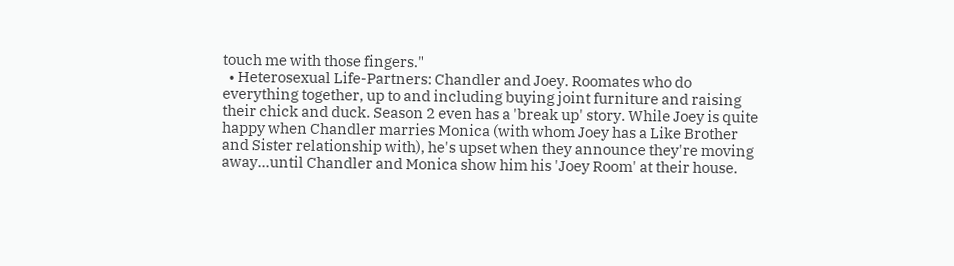touch me with those fingers."
  • Heterosexual Life-Partners: Chandler and Joey. Roomates who do everything together, up to and including buying joint furniture and raising their chick and duck. Season 2 even has a 'break up' story. While Joey is quite happy when Chandler marries Monica (with whom Joey has a Like Brother and Sister relationship with), he's upset when they announce they're moving away...until Chandler and Monica show him his 'Joey Room' at their house.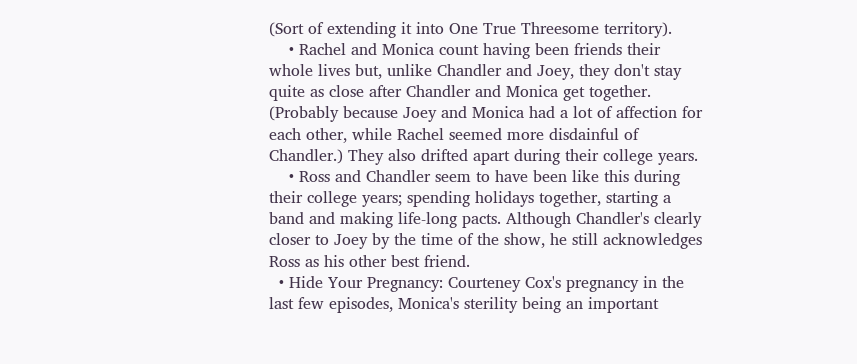(Sort of extending it into One True Threesome territory).
    • Rachel and Monica count having been friends their whole lives but, unlike Chandler and Joey, they don't stay quite as close after Chandler and Monica get together. (Probably because Joey and Monica had a lot of affection for each other, while Rachel seemed more disdainful of Chandler.) They also drifted apart during their college years.
    • Ross and Chandler seem to have been like this during their college years; spending holidays together, starting a band and making life-long pacts. Although Chandler's clearly closer to Joey by the time of the show, he still acknowledges Ross as his other best friend.
  • Hide Your Pregnancy: Courteney Cox's pregnancy in the last few episodes, Monica's sterility being an important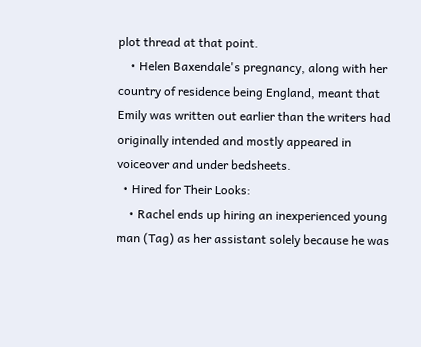plot thread at that point.
    • Helen Baxendale's pregnancy, along with her country of residence being England, meant that Emily was written out earlier than the writers had originally intended and mostly appeared in voiceover and under bedsheets.
  • Hired for Their Looks:
    • Rachel ends up hiring an inexperienced young man (Tag) as her assistant solely because he was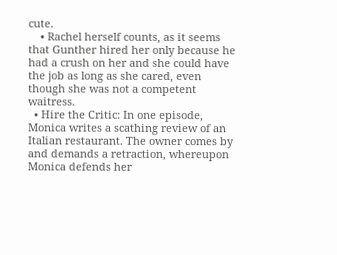cute.
    • Rachel herself counts, as it seems that Gunther hired her only because he had a crush on her and she could have the job as long as she cared, even though she was not a competent waitress.
  • Hire the Critic: In one episode, Monica writes a scathing review of an Italian restaurant. The owner comes by and demands a retraction, whereupon Monica defends her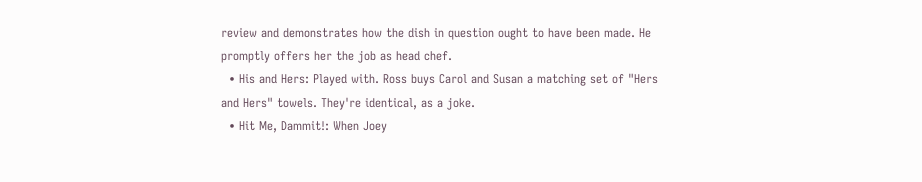review and demonstrates how the dish in question ought to have been made. He promptly offers her the job as head chef.
  • His and Hers: Played with. Ross buys Carol and Susan a matching set of "Hers and Hers" towels. They're identical, as a joke.
  • Hit Me, Dammit!: When Joey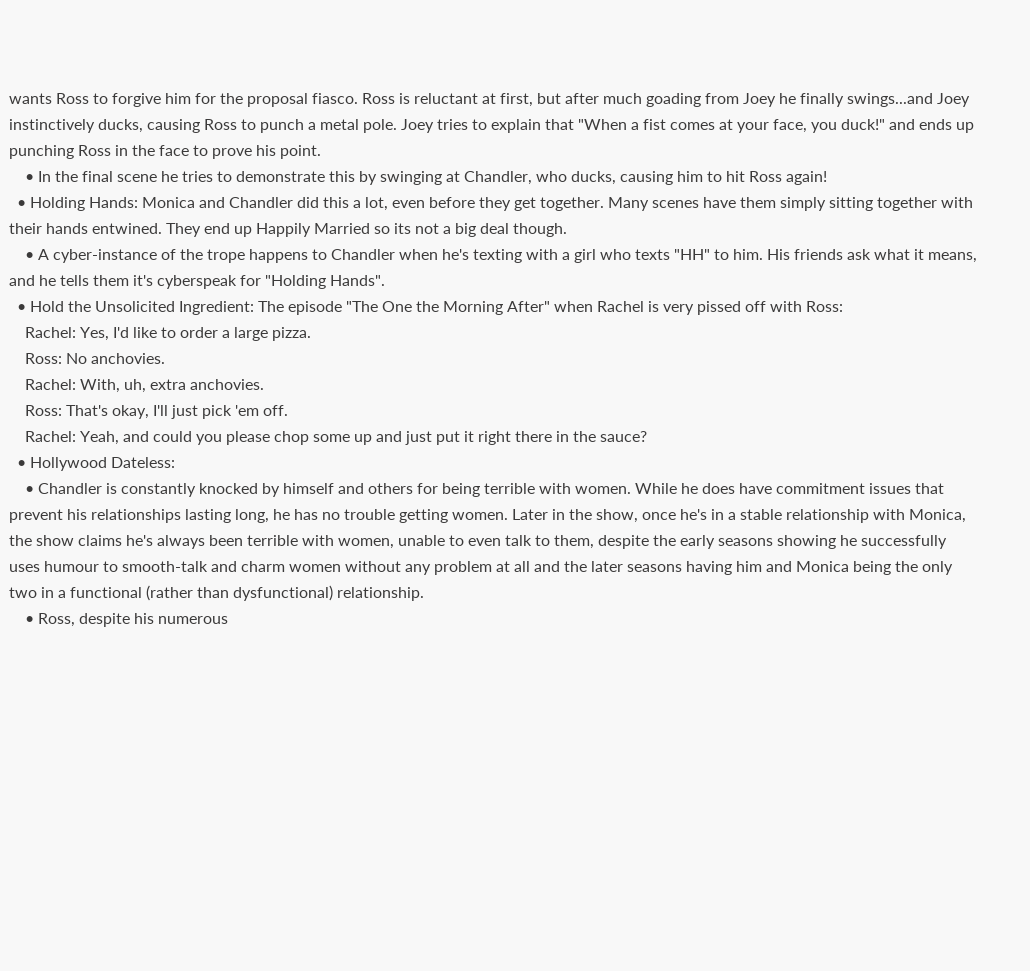wants Ross to forgive him for the proposal fiasco. Ross is reluctant at first, but after much goading from Joey he finally swings...and Joey instinctively ducks, causing Ross to punch a metal pole. Joey tries to explain that "When a fist comes at your face, you duck!" and ends up punching Ross in the face to prove his point.
    • In the final scene he tries to demonstrate this by swinging at Chandler, who ducks, causing him to hit Ross again!
  • Holding Hands: Monica and Chandler did this a lot, even before they get together. Many scenes have them simply sitting together with their hands entwined. They end up Happily Married so its not a big deal though.
    • A cyber-instance of the trope happens to Chandler when he's texting with a girl who texts "HH" to him. His friends ask what it means, and he tells them it's cyberspeak for "Holding Hands".
  • Hold the Unsolicited Ingredient: The episode "The One the Morning After" when Rachel is very pissed off with Ross:
    Rachel: Yes, I'd like to order a large pizza.
    Ross: No anchovies.
    Rachel: With, uh, extra anchovies.
    Ross: That's okay, I'll just pick 'em off.
    Rachel: Yeah, and could you please chop some up and just put it right there in the sauce?
  • Hollywood Dateless:
    • Chandler is constantly knocked by himself and others for being terrible with women. While he does have commitment issues that prevent his relationships lasting long, he has no trouble getting women. Later in the show, once he's in a stable relationship with Monica, the show claims he's always been terrible with women, unable to even talk to them, despite the early seasons showing he successfully uses humour to smooth-talk and charm women without any problem at all and the later seasons having him and Monica being the only two in a functional (rather than dysfunctional) relationship.
    • Ross, despite his numerous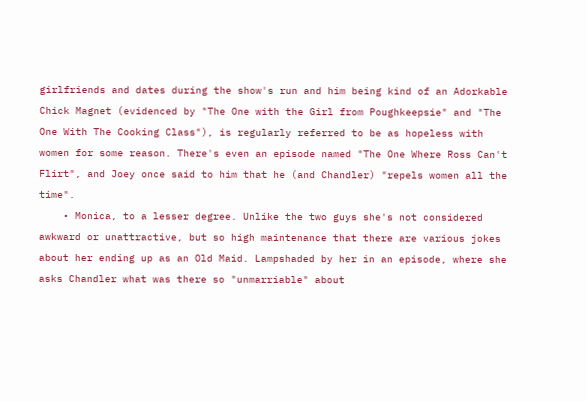girlfriends and dates during the show's run and him being kind of an Adorkable Chick Magnet (evidenced by "The One with the Girl from Poughkeepsie" and "The One With The Cooking Class"), is regularly referred to be as hopeless with women for some reason. There's even an episode named "The One Where Ross Can't Flirt", and Joey once said to him that he (and Chandler) "repels women all the time".
    • Monica, to a lesser degree. Unlike the two guys she's not considered awkward or unattractive, but so high maintenance that there are various jokes about her ending up as an Old Maid. Lampshaded by her in an episode, where she asks Chandler what was there so "unmarriable" about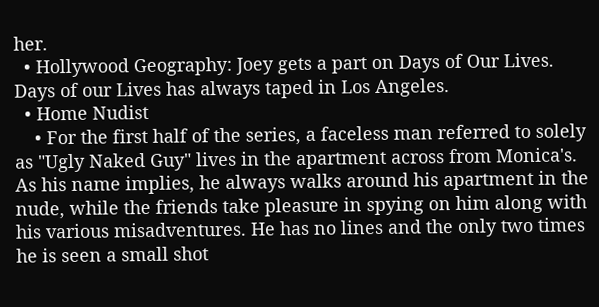her.
  • Hollywood Geography: Joey gets a part on Days of Our Lives. Days of our Lives has always taped in Los Angeles.
  • Home Nudist
    • For the first half of the series, a faceless man referred to solely as "Ugly Naked Guy" lives in the apartment across from Monica's. As his name implies, he always walks around his apartment in the nude, while the friends take pleasure in spying on him along with his various misadventures. He has no lines and the only two times he is seen a small shot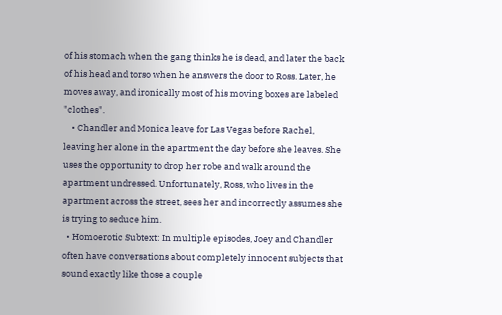of his stomach when the gang thinks he is dead, and later the back of his head and torso when he answers the door to Ross. Later, he moves away, and ironically most of his moving boxes are labeled "clothes".
    • Chandler and Monica leave for Las Vegas before Rachel, leaving her alone in the apartment the day before she leaves. She uses the opportunity to drop her robe and walk around the apartment undressed. Unfortunately, Ross, who lives in the apartment across the street, sees her and incorrectly assumes she is trying to seduce him.
  • Homoerotic Subtext: In multiple episodes, Joey and Chandler often have conversations about completely innocent subjects that sound exactly like those a couple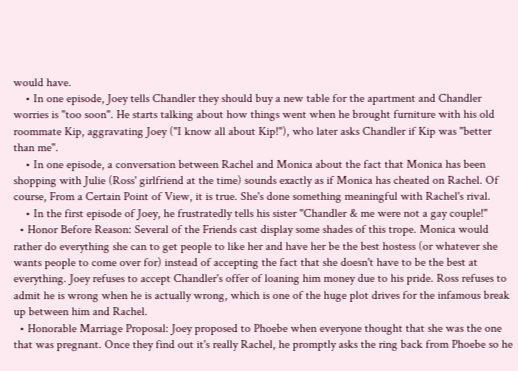would have.
    • In one episode, Joey tells Chandler they should buy a new table for the apartment and Chandler worries is "too soon". He starts talking about how things went when he brought furniture with his old roommate Kip, aggravating Joey ("I know all about Kip!"), who later asks Chandler if Kip was "better than me".
    • In one episode, a conversation between Rachel and Monica about the fact that Monica has been shopping with Julie (Ross' girlfriend at the time) sounds exactly as if Monica has cheated on Rachel. Of course, From a Certain Point of View, it is true. She's done something meaningful with Rachel's rival.
    • In the first episode of Joey, he frustratedly tells his sister "Chandler & me were not a gay couple!"
  • Honor Before Reason: Several of the Friends cast display some shades of this trope. Monica would rather do everything she can to get people to like her and have her be the best hostess (or whatever she wants people to come over for) instead of accepting the fact that she doesn't have to be the best at everything. Joey refuses to accept Chandler's offer of loaning him money due to his pride. Ross refuses to admit he is wrong when he is actually wrong, which is one of the huge plot drives for the infamous break up between him and Rachel.
  • Honorable Marriage Proposal: Joey proposed to Phoebe when everyone thought that she was the one that was pregnant. Once they find out it's really Rachel, he promptly asks the ring back from Phoebe so he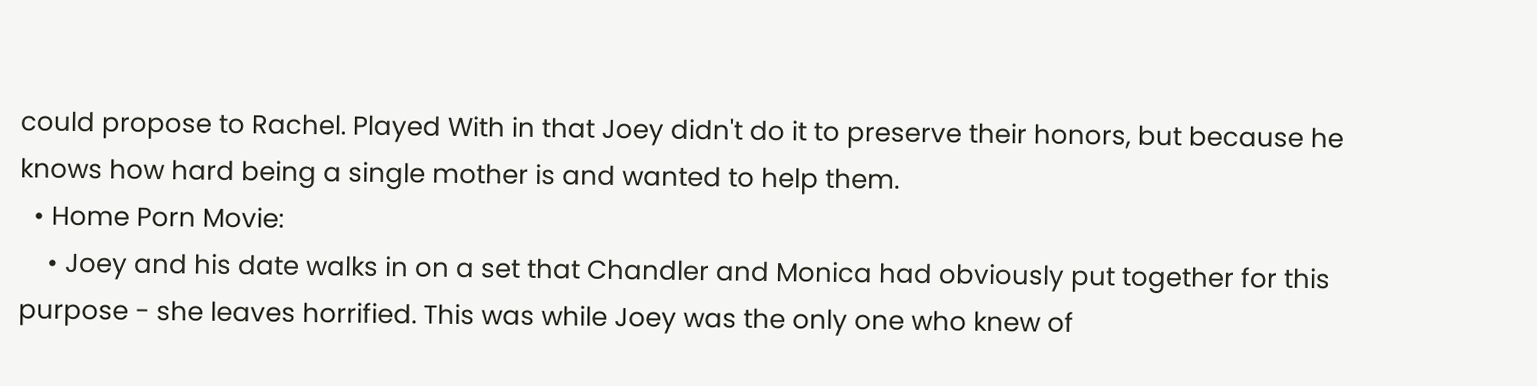could propose to Rachel. Played With in that Joey didn't do it to preserve their honors, but because he knows how hard being a single mother is and wanted to help them.
  • Home Porn Movie:
    • Joey and his date walks in on a set that Chandler and Monica had obviously put together for this purpose - she leaves horrified. This was while Joey was the only one who knew of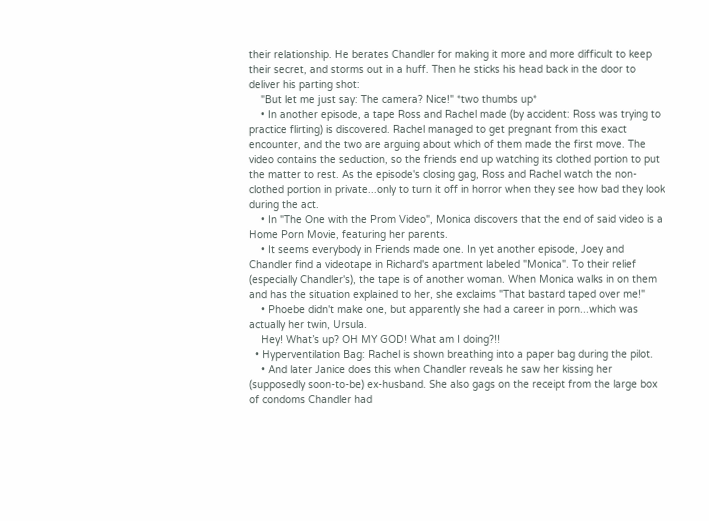their relationship. He berates Chandler for making it more and more difficult to keep their secret, and storms out in a huff. Then he sticks his head back in the door to deliver his parting shot:
    "But let me just say: The camera? Nice!" *two thumbs up*
    • In another episode, a tape Ross and Rachel made (by accident: Ross was trying to practice flirting) is discovered. Rachel managed to get pregnant from this exact encounter, and the two are arguing about which of them made the first move. The video contains the seduction, so the friends end up watching its clothed portion to put the matter to rest. As the episode's closing gag, Ross and Rachel watch the non-clothed portion in private...only to turn it off in horror when they see how bad they look during the act.
    • In "The One with the Prom Video", Monica discovers that the end of said video is a Home Porn Movie, featuring her parents.
    • It seems everybody in Friends made one. In yet another episode, Joey and Chandler find a videotape in Richard's apartment labeled "Monica". To their relief (especially Chandler's), the tape is of another woman. When Monica walks in on them and has the situation explained to her, she exclaims "That bastard taped over me!"
    • Phoebe didn't make one, but apparently she had a career in porn...which was actually her twin, Ursula.
    Hey! What’s up? OH MY GOD! What am I doing?!!
  • Hyperventilation Bag: Rachel is shown breathing into a paper bag during the pilot.
    • And later Janice does this when Chandler reveals he saw her kissing her (supposedly soon-to-be) ex-husband. She also gags on the receipt from the large box of condoms Chandler had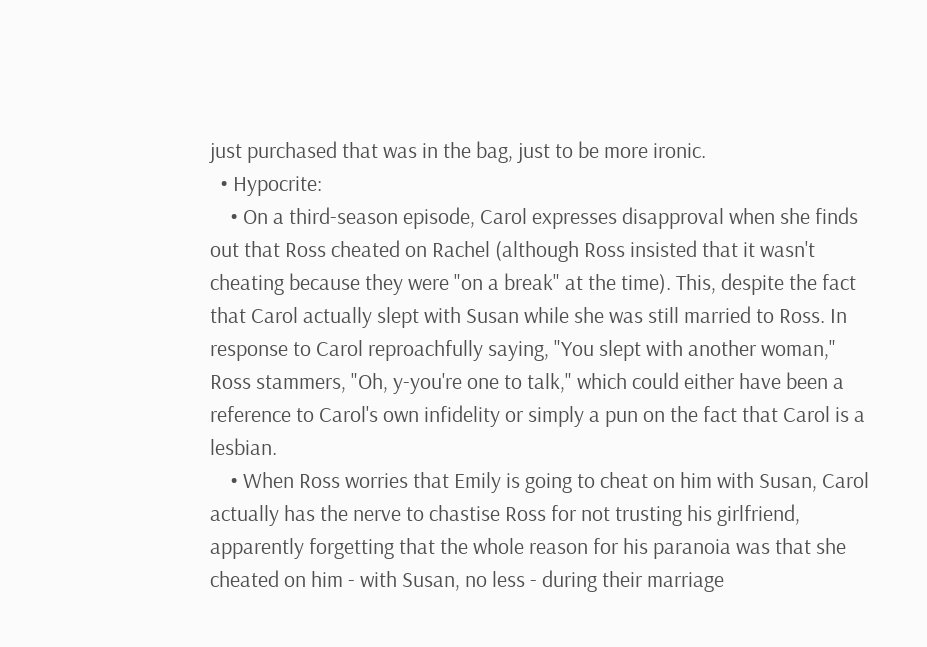just purchased that was in the bag, just to be more ironic.
  • Hypocrite:
    • On a third-season episode, Carol expresses disapproval when she finds out that Ross cheated on Rachel (although Ross insisted that it wasn't cheating because they were "on a break" at the time). This, despite the fact that Carol actually slept with Susan while she was still married to Ross. In response to Carol reproachfully saying, "You slept with another woman," Ross stammers, "Oh, y-you're one to talk," which could either have been a reference to Carol's own infidelity or simply a pun on the fact that Carol is a lesbian.
    • When Ross worries that Emily is going to cheat on him with Susan, Carol actually has the nerve to chastise Ross for not trusting his girlfriend, apparently forgetting that the whole reason for his paranoia was that she cheated on him - with Susan, no less - during their marriage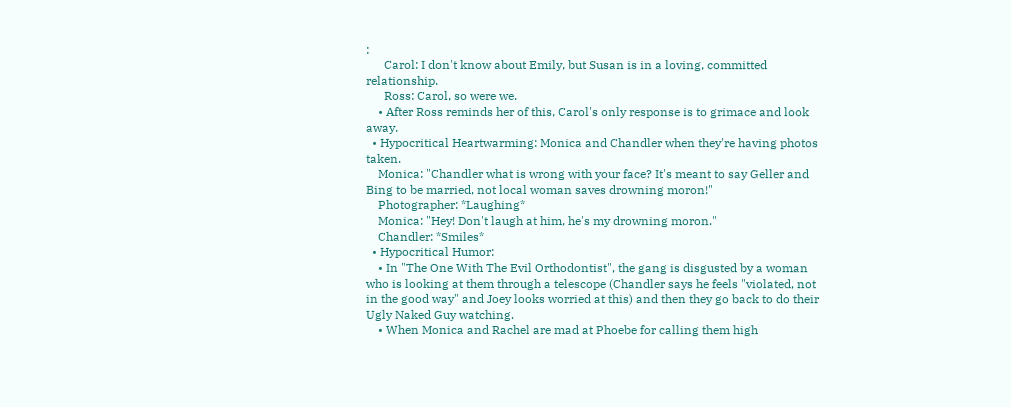:
      Carol: I don't know about Emily, but Susan is in a loving, committed relationship.
      Ross: Carol, so were we.
    • After Ross reminds her of this, Carol's only response is to grimace and look away.
  • Hypocritical Heartwarming: Monica and Chandler when they're having photos taken.
    Monica: "Chandler what is wrong with your face? It's meant to say Geller and Bing to be married, not local woman saves drowning moron!"
    Photographer: *Laughing*
    Monica: "Hey! Don't laugh at him, he's my drowning moron."
    Chandler: *Smiles*
  • Hypocritical Humor:
    • In "The One With The Evil Orthodontist", the gang is disgusted by a woman who is looking at them through a telescope (Chandler says he feels "violated, not in the good way" and Joey looks worried at this) and then they go back to do their Ugly Naked Guy watching.
    • When Monica and Rachel are mad at Phoebe for calling them high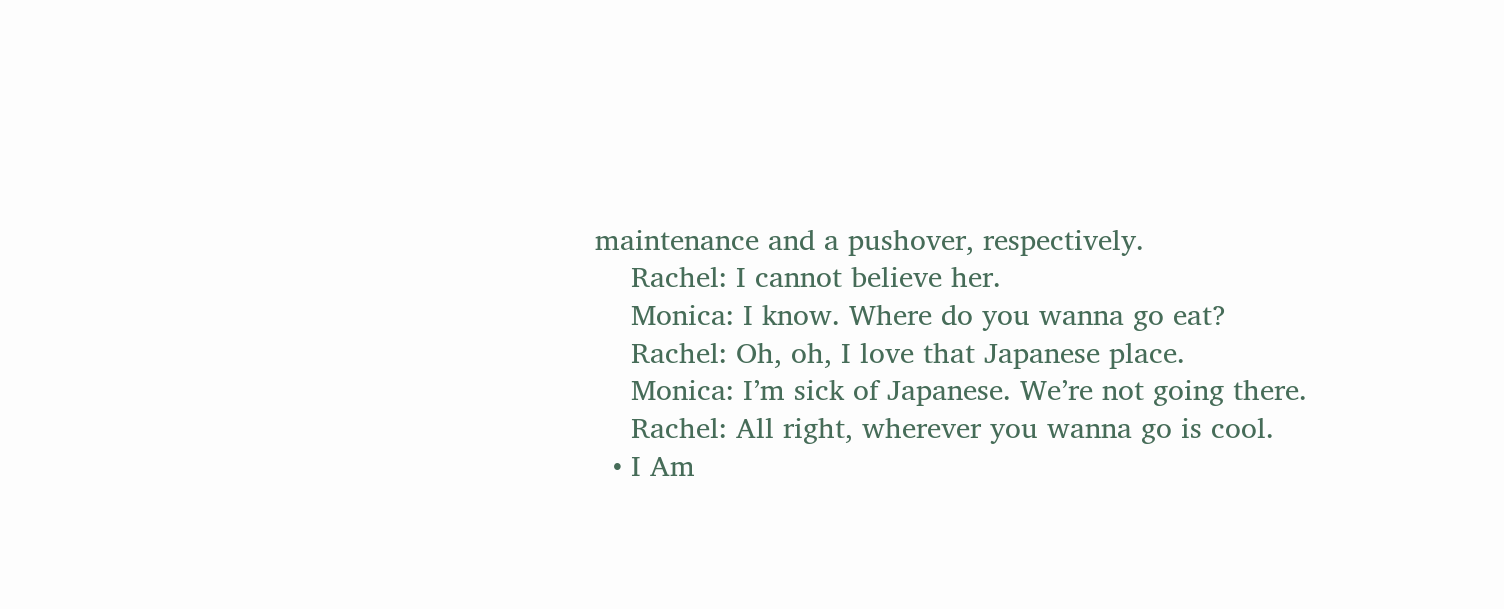maintenance and a pushover, respectively.
    Rachel: I cannot believe her.
    Monica: I know. Where do you wanna go eat?
    Rachel: Oh, oh, I love that Japanese place.
    Monica: I’m sick of Japanese. We’re not going there.
    Rachel: All right, wherever you wanna go is cool.
  • I Am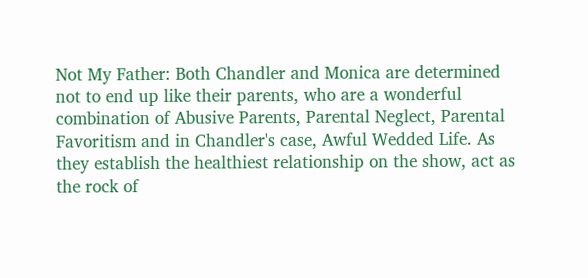Not My Father: Both Chandler and Monica are determined not to end up like their parents, who are a wonderful combination of Abusive Parents, Parental Neglect, Parental Favoritism and in Chandler's case, Awful Wedded Life. As they establish the healthiest relationship on the show, act as the rock of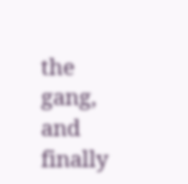the gang, and finally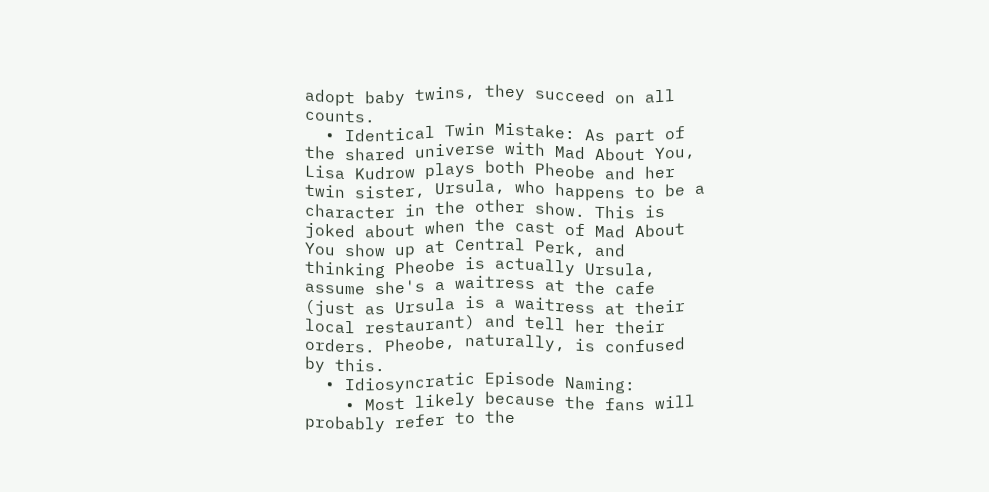adopt baby twins, they succeed on all counts.
  • Identical Twin Mistake: As part of the shared universe with Mad About You, Lisa Kudrow plays both Pheobe and her twin sister, Ursula, who happens to be a character in the other show. This is joked about when the cast of Mad About You show up at Central Perk, and thinking Pheobe is actually Ursula, assume she's a waitress at the cafe (just as Ursula is a waitress at their local restaurant) and tell her their orders. Pheobe, naturally, is confused by this.
  • Idiosyncratic Episode Naming:
    • Most likely because the fans will probably refer to the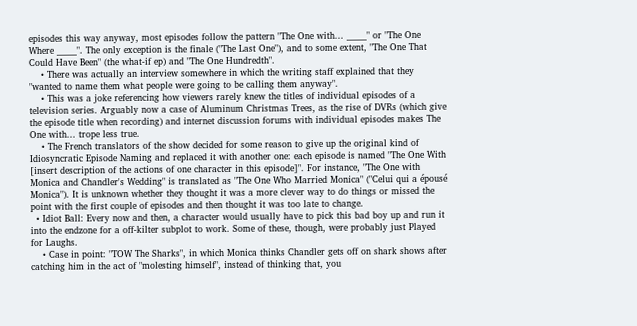episodes this way anyway, most episodes follow the pattern "The One with... _____" or "The One Where _____". The only exception is the finale ("The Last One"), and to some extent, "The One That Could Have Been" (the what-if ep) and "The One Hundredth".
    • There was actually an interview somewhere in which the writing staff explained that they "wanted to name them what people were going to be calling them anyway".
    • This was a joke referencing how viewers rarely knew the titles of individual episodes of a television series. Arguably now a case of Aluminum Christmas Trees, as the rise of DVRs (which give the episode title when recording) and internet discussion forums with individual episodes makes The One with... trope less true.
    • The French translators of the show decided for some reason to give up the original kind of Idiosyncratic Episode Naming and replaced it with another one: each episode is named "The One With [insert description of the actions of one character in this episode]". For instance, "The One with Monica and Chandler's Wedding" is translated as "The One Who Married Monica" ("Celui qui a épousé Monica"). It is unknown whether they thought it was a more clever way to do things or missed the point with the first couple of episodes and then thought it was too late to change.
  • Idiot Ball: Every now and then, a character would usually have to pick this bad boy up and run it into the endzone for a off-kilter subplot to work. Some of these, though, were probably just Played for Laughs.
    • Case in point: "TOW The Sharks", in which Monica thinks Chandler gets off on shark shows after catching him in the act of "molesting himself", instead of thinking that, you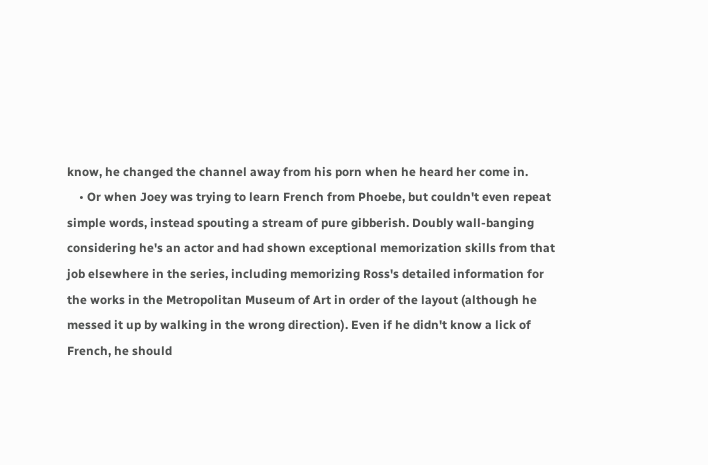know, he changed the channel away from his porn when he heard her come in.
    • Or when Joey was trying to learn French from Phoebe, but couldn't even repeat simple words, instead spouting a stream of pure gibberish. Doubly wall-banging considering he's an actor and had shown exceptional memorization skills from that job elsewhere in the series, including memorizing Ross's detailed information for the works in the Metropolitan Museum of Art in order of the layout (although he messed it up by walking in the wrong direction). Even if he didn't know a lick of French, he should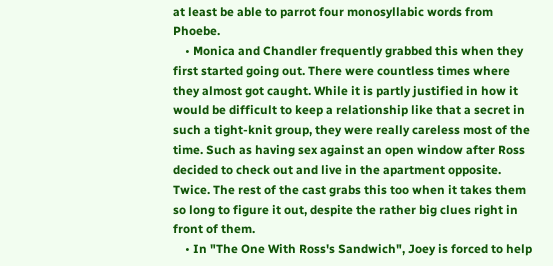at least be able to parrot four monosyllabic words from Phoebe.
    • Monica and Chandler frequently grabbed this when they first started going out. There were countless times where they almost got caught. While it is partly justified in how it would be difficult to keep a relationship like that a secret in such a tight-knit group, they were really careless most of the time. Such as having sex against an open window after Ross decided to check out and live in the apartment opposite. Twice. The rest of the cast grabs this too when it takes them so long to figure it out, despite the rather big clues right in front of them.
    • In "The One With Ross's Sandwich", Joey is forced to help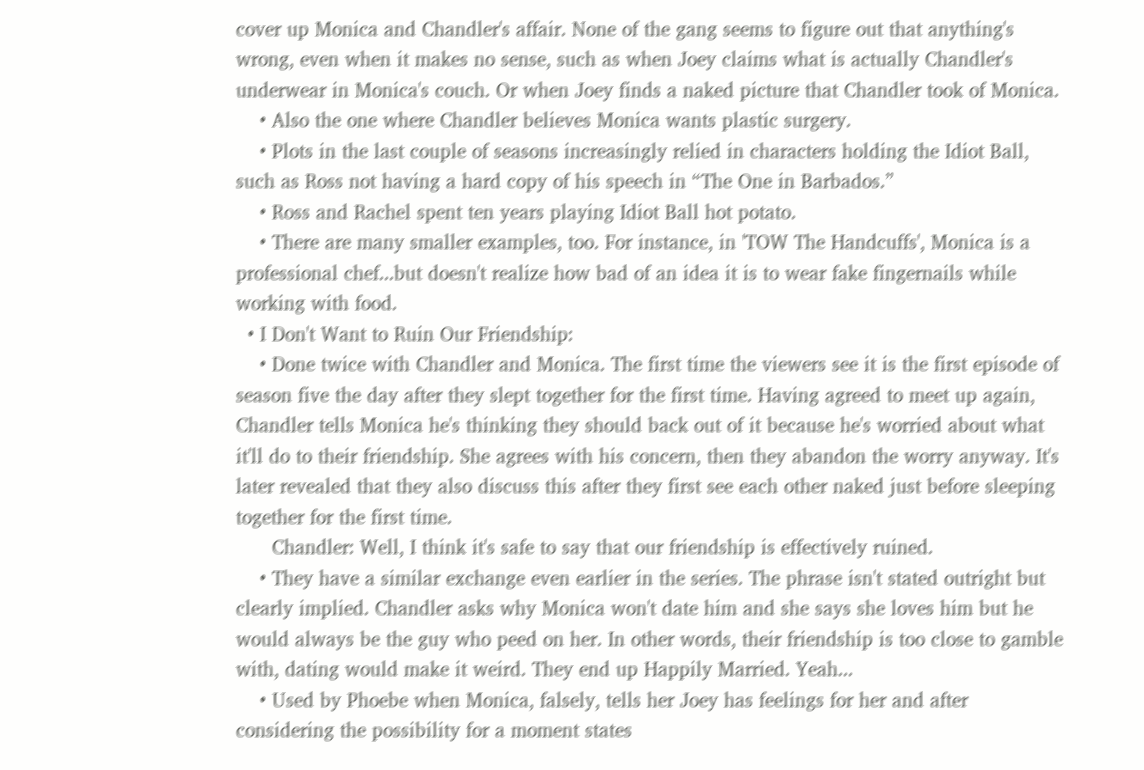cover up Monica and Chandler's affair. None of the gang seems to figure out that anything's wrong, even when it makes no sense, such as when Joey claims what is actually Chandler's underwear in Monica's couch. Or when Joey finds a naked picture that Chandler took of Monica.
    • Also the one where Chandler believes Monica wants plastic surgery.
    • Plots in the last couple of seasons increasingly relied in characters holding the Idiot Ball, such as Ross not having a hard copy of his speech in “The One in Barbados.”
    • Ross and Rachel spent ten years playing Idiot Ball hot potato.
    • There are many smaller examples, too. For instance, in 'TOW The Handcuffs', Monica is a professional chef...but doesn't realize how bad of an idea it is to wear fake fingernails while working with food.
  • I Don't Want to Ruin Our Friendship:
    • Done twice with Chandler and Monica. The first time the viewers see it is the first episode of season five the day after they slept together for the first time. Having agreed to meet up again, Chandler tells Monica he's thinking they should back out of it because he's worried about what it'll do to their friendship. She agrees with his concern, then they abandon the worry anyway. It's later revealed that they also discuss this after they first see each other naked just before sleeping together for the first time.
      Chandler: Well, I think it's safe to say that our friendship is effectively ruined.
    • They have a similar exchange even earlier in the series. The phrase isn't stated outright but clearly implied. Chandler asks why Monica won't date him and she says she loves him but he would always be the guy who peed on her. In other words, their friendship is too close to gamble with, dating would make it weird. They end up Happily Married. Yeah...
    • Used by Phoebe when Monica, falsely, tells her Joey has feelings for her and after considering the possibility for a moment states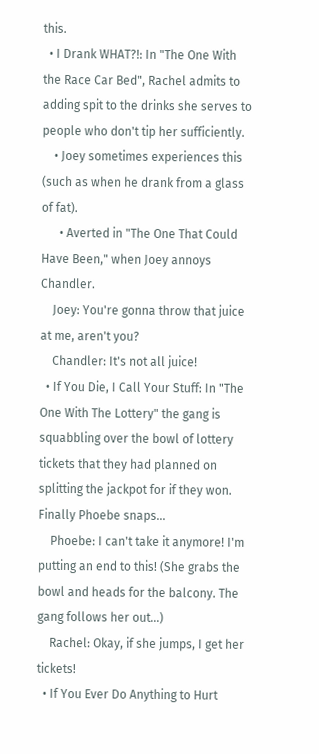this.
  • I Drank WHAT?!: In "The One With the Race Car Bed", Rachel admits to adding spit to the drinks she serves to people who don't tip her sufficiently.
    • Joey sometimes experiences this (such as when he drank from a glass of fat).
      • Averted in "The One That Could Have Been," when Joey annoys Chandler.
    Joey: You're gonna throw that juice at me, aren't you?
    Chandler: It's not all juice!
  • If You Die, I Call Your Stuff: In "The One With The Lottery" the gang is squabbling over the bowl of lottery tickets that they had planned on splitting the jackpot for if they won. Finally Phoebe snaps...
    Phoebe: I can't take it anymore! I'm putting an end to this! (She grabs the bowl and heads for the balcony. The gang follows her out...)
    Rachel: Okay, if she jumps, I get her tickets!
  • If You Ever Do Anything to Hurt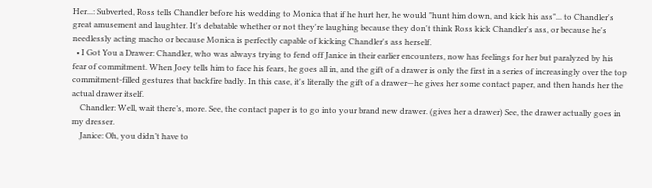Her...: Subverted, Ross tells Chandler before his wedding to Monica that if he hurt her, he would "hunt him down, and kick his ass"... to Chandler's great amusement and laughter. It's debatable whether or not they're laughing because they don't think Ross kick Chandler's ass, or because he's needlessly acting macho or because Monica is perfectly capable of kicking Chandler's ass herself.
  • I Got You a Drawer: Chandler, who was always trying to fend off Janice in their earlier encounters, now has feelings for her but paralyzed by his fear of commitment. When Joey tells him to face his fears, he goes all in, and the gift of a drawer is only the first in a series of increasingly over the top commitment-filled gestures that backfire badly. In this case, it's literally the gift of a drawer—he gives her some contact paper, and then hands her the actual drawer itself.
    Chandler: Well, wait there’s, more. See, the contact paper is to go into your brand new drawer. (gives her a drawer) See, the drawer actually goes in my dresser.
    Janice: Oh, you didn’t have to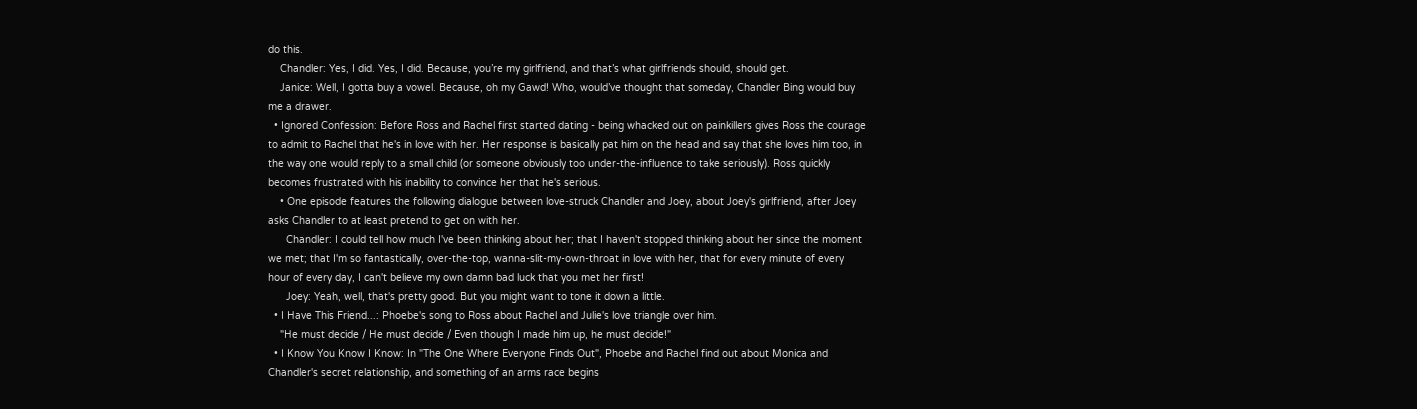do this.
    Chandler: Yes, I did. Yes, I did. Because, you’re my girlfriend, and that’s what girlfriends should, should get.
    Janice: Well, I gotta buy a vowel. Because, oh my Gawd! Who, would’ve thought that someday, Chandler Bing would buy me a drawer.
  • Ignored Confession: Before Ross and Rachel first started dating - being whacked out on painkillers gives Ross the courage to admit to Rachel that he's in love with her. Her response is basically pat him on the head and say that she loves him too, in the way one would reply to a small child (or someone obviously too under-the-influence to take seriously). Ross quickly becomes frustrated with his inability to convince her that he's serious.
    • One episode features the following dialogue between love-struck Chandler and Joey, about Joey's girlfriend, after Joey asks Chandler to at least pretend to get on with her.
      Chandler: I could tell how much I've been thinking about her; that I haven't stopped thinking about her since the moment we met; that I'm so fantastically, over-the-top, wanna-slit-my-own-throat in love with her, that for every minute of every hour of every day, I can't believe my own damn bad luck that you met her first!
      Joey: Yeah, well, that's pretty good. But you might want to tone it down a little.
  • I Have This Friend...: Phoebe's song to Ross about Rachel and Julie's love triangle over him.
    "He must decide / He must decide / Even though I made him up, he must decide!"
  • I Know You Know I Know: In "The One Where Everyone Finds Out", Phoebe and Rachel find out about Monica and Chandler's secret relationship, and something of an arms race begins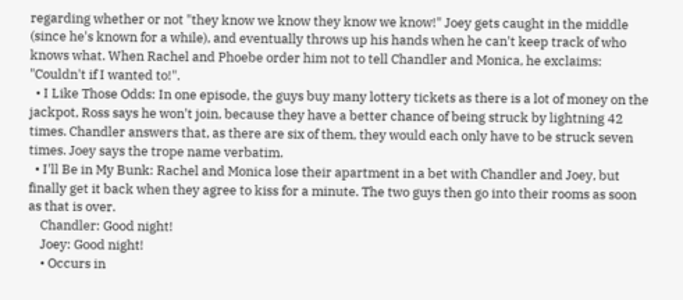regarding whether or not "they know we know they know we know!" Joey gets caught in the middle (since he's known for a while), and eventually throws up his hands when he can't keep track of who knows what. When Rachel and Phoebe order him not to tell Chandler and Monica, he exclaims: "Couldn't if I wanted to!".
  • I Like Those Odds: In one episode, the guys buy many lottery tickets as there is a lot of money on the jackpot, Ross says he won't join, because they have a better chance of being struck by lightning 42 times. Chandler answers that, as there are six of them, they would each only have to be struck seven times. Joey says the trope name verbatim.
  • I'll Be in My Bunk: Rachel and Monica lose their apartment in a bet with Chandler and Joey, but finally get it back when they agree to kiss for a minute. The two guys then go into their rooms as soon as that is over.
    Chandler: Good night!
    Joey: Good night!
    • Occurs in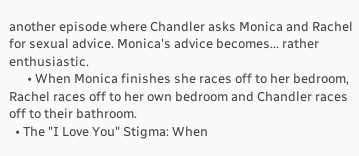another episode where Chandler asks Monica and Rachel for sexual advice. Monica's advice becomes... rather enthusiastic.
      • When Monica finishes she races off to her bedroom, Rachel races off to her own bedroom and Chandler races off to their bathroom.
  • The "I Love You" Stigma: When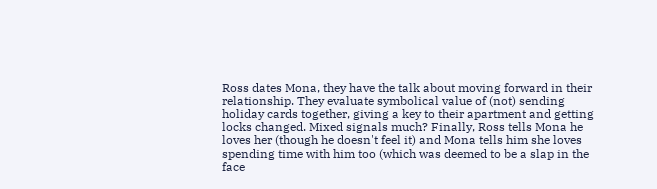Ross dates Mona, they have the talk about moving forward in their relationship. They evaluate symbolical value of (not) sending holiday cards together, giving a key to their apartment and getting locks changed. Mixed signals much? Finally, Ross tells Mona he loves her (though he doesn't feel it) and Mona tells him she loves spending time with him too (which was deemed to be a slap in the face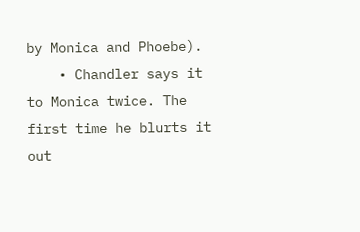by Monica and Phoebe).
    • Chandler says it to Monica twice. The first time he blurts it out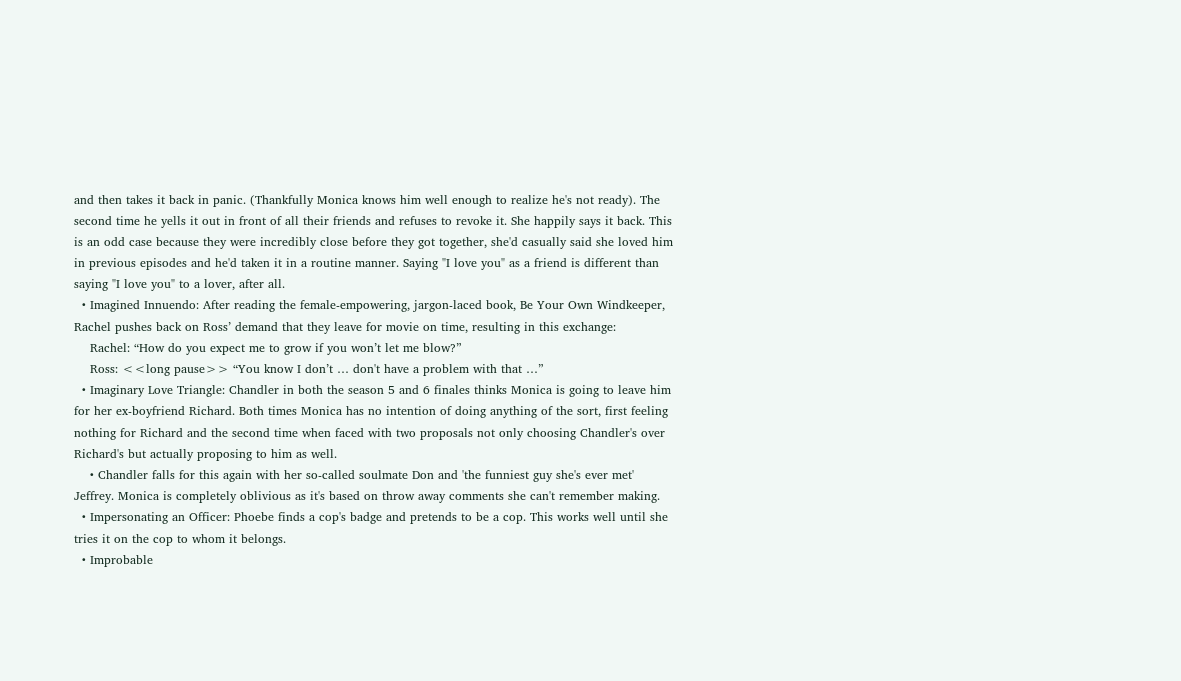and then takes it back in panic. (Thankfully Monica knows him well enough to realize he's not ready). The second time he yells it out in front of all their friends and refuses to revoke it. She happily says it back. This is an odd case because they were incredibly close before they got together, she'd casually said she loved him in previous episodes and he'd taken it in a routine manner. Saying "I love you" as a friend is different than saying "I love you" to a lover, after all.
  • Imagined Innuendo: After reading the female-empowering, jargon-laced book, Be Your Own Windkeeper, Rachel pushes back on Ross’ demand that they leave for movie on time, resulting in this exchange:
    Rachel: “How do you expect me to grow if you won’t let me blow?”
    Ross: <<long pause>> “You know I don’t … don't have a problem with that …”
  • Imaginary Love Triangle: Chandler in both the season 5 and 6 finales thinks Monica is going to leave him for her ex-boyfriend Richard. Both times Monica has no intention of doing anything of the sort, first feeling nothing for Richard and the second time when faced with two proposals not only choosing Chandler's over Richard's but actually proposing to him as well.
    • Chandler falls for this again with her so-called soulmate Don and 'the funniest guy she's ever met' Jeffrey. Monica is completely oblivious as it's based on throw away comments she can't remember making.
  • Impersonating an Officer: Phoebe finds a cop's badge and pretends to be a cop. This works well until she tries it on the cop to whom it belongs.
  • Improbable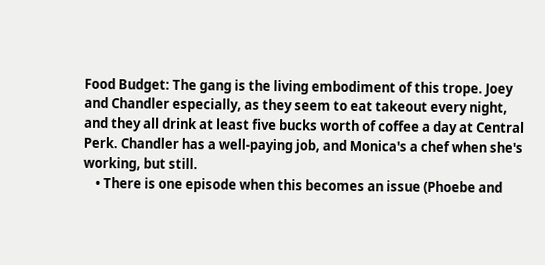Food Budget: The gang is the living embodiment of this trope. Joey and Chandler especially, as they seem to eat takeout every night, and they all drink at least five bucks worth of coffee a day at Central Perk. Chandler has a well-paying job, and Monica's a chef when she's working, but still.
    • There is one episode when this becomes an issue (Phoebe and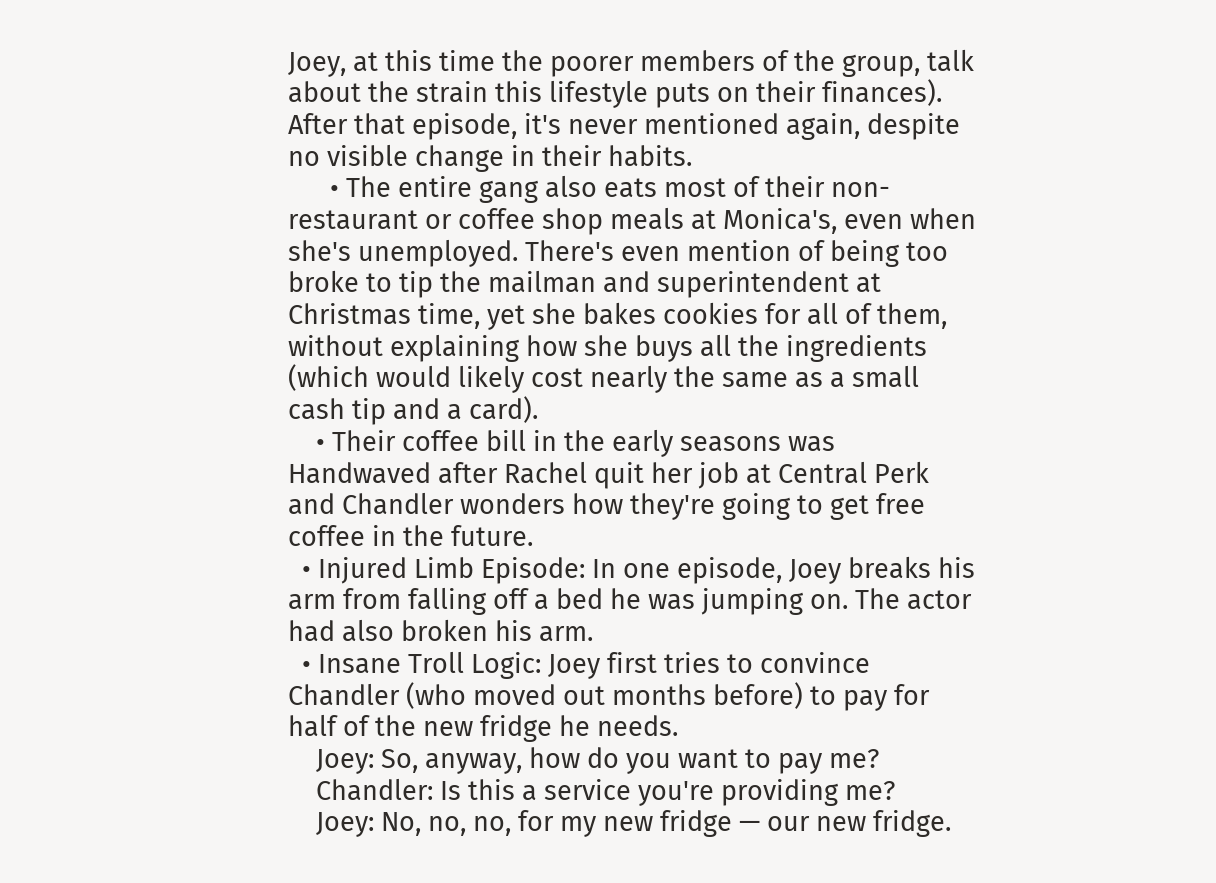Joey, at this time the poorer members of the group, talk about the strain this lifestyle puts on their finances). After that episode, it's never mentioned again, despite no visible change in their habits.
      • The entire gang also eats most of their non-restaurant or coffee shop meals at Monica's, even when she's unemployed. There's even mention of being too broke to tip the mailman and superintendent at Christmas time, yet she bakes cookies for all of them, without explaining how she buys all the ingredients (which would likely cost nearly the same as a small cash tip and a card).
    • Their coffee bill in the early seasons was Handwaved after Rachel quit her job at Central Perk and Chandler wonders how they're going to get free coffee in the future.
  • Injured Limb Episode: In one episode, Joey breaks his arm from falling off a bed he was jumping on. The actor had also broken his arm.
  • Insane Troll Logic: Joey first tries to convince Chandler (who moved out months before) to pay for half of the new fridge he needs.
    Joey: So, anyway, how do you want to pay me?
    Chandler: Is this a service you're providing me?
    Joey: No, no, no, for my new fridge — our new fridge.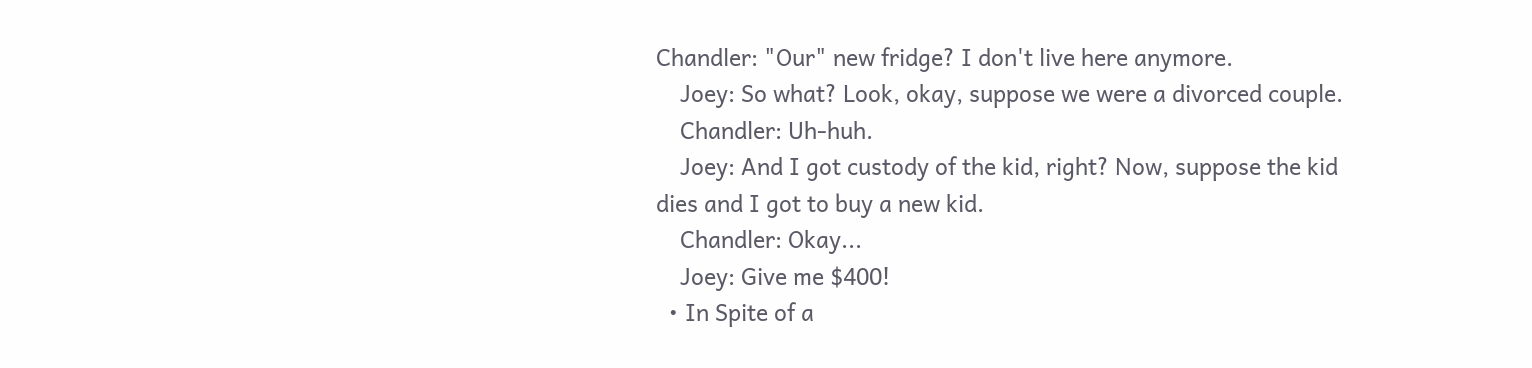Chandler: "Our" new fridge? I don't live here anymore.
    Joey: So what? Look, okay, suppose we were a divorced couple.
    Chandler: Uh-huh.
    Joey: And I got custody of the kid, right? Now, suppose the kid dies and I got to buy a new kid.
    Chandler: Okay...
    Joey: Give me $400!
  • In Spite of a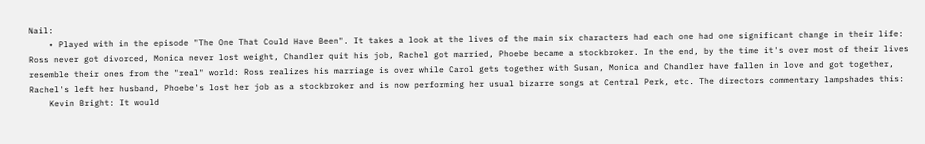Nail:
    • Played with in the episode "The One That Could Have Been". It takes a look at the lives of the main six characters had each one had one significant change in their life: Ross never got divorced, Monica never lost weight, Chandler quit his job, Rachel got married, Phoebe became a stockbroker. In the end, by the time it's over most of their lives resemble their ones from the "real" world: Ross realizes his marriage is over while Carol gets together with Susan, Monica and Chandler have fallen in love and got together, Rachel's left her husband, Phoebe's lost her job as a stockbroker and is now performing her usual bizarre songs at Central Perk, etc. The directors commentary lampshades this:
    Kevin Bright: It would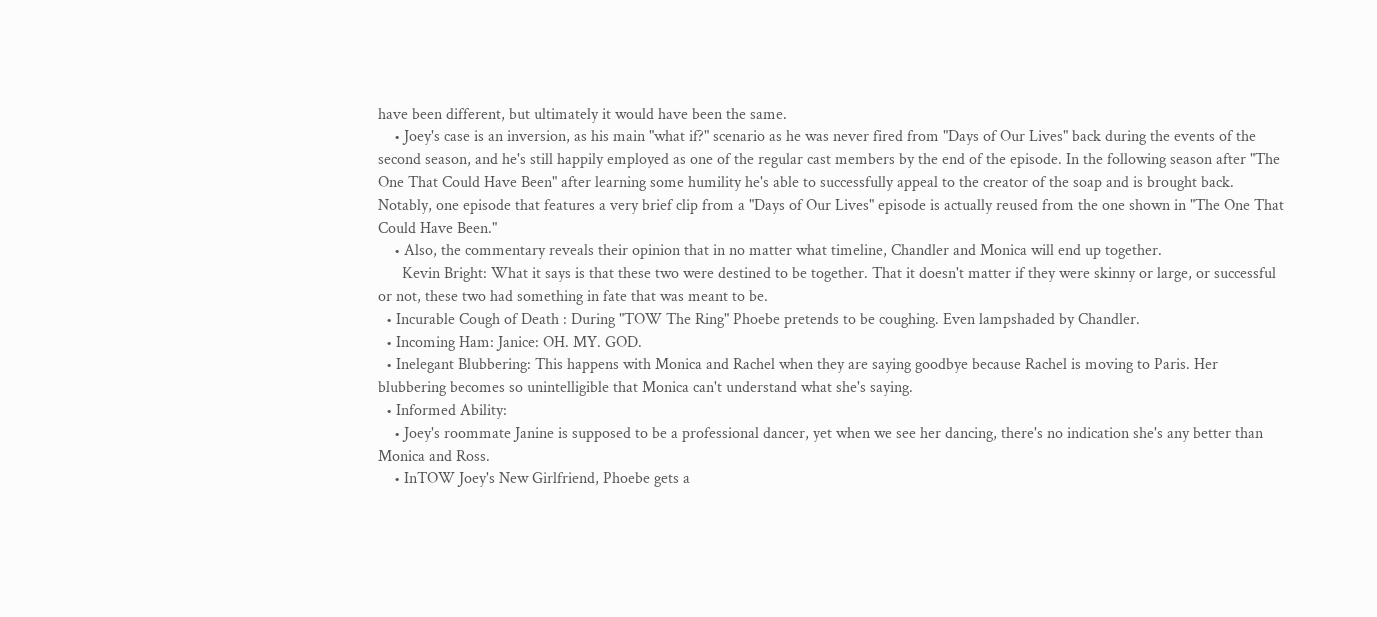have been different, but ultimately it would have been the same.
    • Joey's case is an inversion, as his main "what if?" scenario as he was never fired from "Days of Our Lives" back during the events of the second season, and he's still happily employed as one of the regular cast members by the end of the episode. In the following season after "The One That Could Have Been" after learning some humility he's able to successfully appeal to the creator of the soap and is brought back. Notably, one episode that features a very brief clip from a "Days of Our Lives" episode is actually reused from the one shown in "The One That Could Have Been."
    • Also, the commentary reveals their opinion that in no matter what timeline, Chandler and Monica will end up together.
      Kevin Bright: What it says is that these two were destined to be together. That it doesn't matter if they were skinny or large, or successful or not, these two had something in fate that was meant to be.
  • Incurable Cough of Death : During "TOW The Ring" Phoebe pretends to be coughing. Even lampshaded by Chandler.
  • Incoming Ham: Janice: OH. MY. GOD.
  • Inelegant Blubbering: This happens with Monica and Rachel when they are saying goodbye because Rachel is moving to Paris. Her blubbering becomes so unintelligible that Monica can't understand what she's saying.
  • Informed Ability:
    • Joey's roommate Janine is supposed to be a professional dancer, yet when we see her dancing, there's no indication she's any better than Monica and Ross.
    • InTOW Joey's New Girlfriend, Phoebe gets a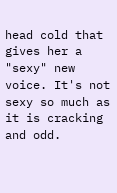head cold that gives her a "sexy" new voice. It's not sexy so much as it is cracking and odd.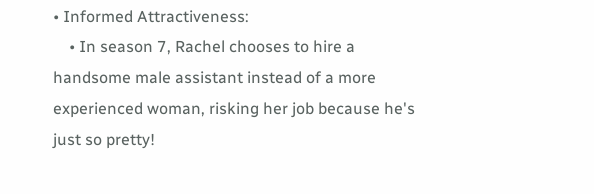• Informed Attractiveness:
    • In season 7, Rachel chooses to hire a handsome male assistant instead of a more experienced woman, risking her job because he's just so pretty!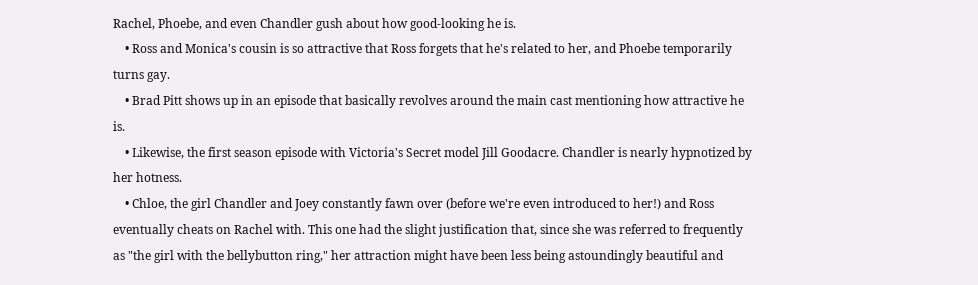Rachel, Phoebe, and even Chandler gush about how good-looking he is.
    • Ross and Monica's cousin is so attractive that Ross forgets that he's related to her, and Phoebe temporarily turns gay.
    • Brad Pitt shows up in an episode that basically revolves around the main cast mentioning how attractive he is.
    • Likewise, the first season episode with Victoria's Secret model Jill Goodacre. Chandler is nearly hypnotized by her hotness.
    • Chloe, the girl Chandler and Joey constantly fawn over (before we're even introduced to her!) and Ross eventually cheats on Rachel with. This one had the slight justification that, since she was referred to frequently as "the girl with the bellybutton ring," her attraction might have been less being astoundingly beautiful and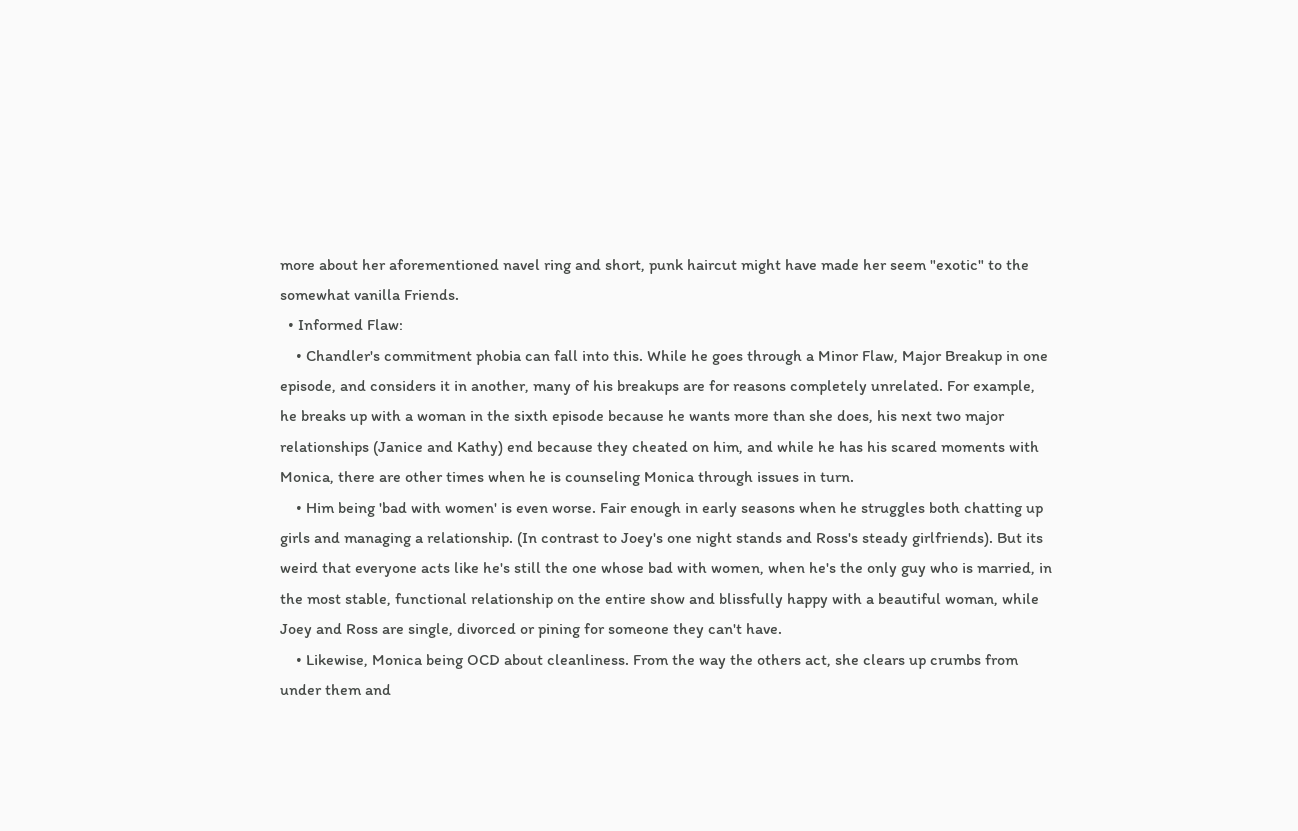more about her aforementioned navel ring and short, punk haircut might have made her seem "exotic" to the somewhat vanilla Friends.
  • Informed Flaw:
    • Chandler's commitment phobia can fall into this. While he goes through a Minor Flaw, Major Breakup in one episode, and considers it in another, many of his breakups are for reasons completely unrelated. For example, he breaks up with a woman in the sixth episode because he wants more than she does, his next two major relationships (Janice and Kathy) end because they cheated on him, and while he has his scared moments with Monica, there are other times when he is counseling Monica through issues in turn.
    • Him being 'bad with women' is even worse. Fair enough in early seasons when he struggles both chatting up girls and managing a relationship. (In contrast to Joey's one night stands and Ross's steady girlfriends). But its weird that everyone acts like he's still the one whose bad with women, when he's the only guy who is married, in the most stable, functional relationship on the entire show and blissfully happy with a beautiful woman, while Joey and Ross are single, divorced or pining for someone they can't have.
    • Likewise, Monica being OCD about cleanliness. From the way the others act, she clears up crumbs from under them and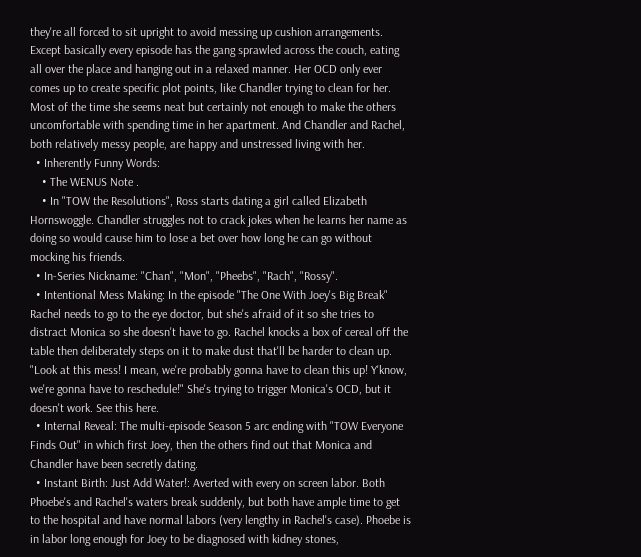they're all forced to sit upright to avoid messing up cushion arrangements. Except basically every episode has the gang sprawled across the couch, eating all over the place and hanging out in a relaxed manner. Her OCD only ever comes up to create specific plot points, like Chandler trying to clean for her. Most of the time she seems neat but certainly not enough to make the others uncomfortable with spending time in her apartment. And Chandler and Rachel, both relatively messy people, are happy and unstressed living with her.
  • Inherently Funny Words:
    • The WENUS Note .
    • In "TOW the Resolutions", Ross starts dating a girl called Elizabeth Hornswoggle. Chandler struggles not to crack jokes when he learns her name as doing so would cause him to lose a bet over how long he can go without mocking his friends.
  • In-Series Nickname: "Chan", "Mon", "Pheebs", "Rach", "Rossy".
  • Intentional Mess Making: In the episode "The One With Joey's Big Break" Rachel needs to go to the eye doctor, but she's afraid of it so she tries to distract Monica so she doesn't have to go. Rachel knocks a box of cereal off the table then deliberately steps on it to make dust that'll be harder to clean up. "Look at this mess! I mean, we're probably gonna have to clean this up! Y'know, we're gonna have to reschedule!" She's trying to trigger Monica's OCD, but it doesn't work. See this here.
  • Internal Reveal: The multi-episode Season 5 arc ending with "TOW Everyone Finds Out" in which first Joey, then the others find out that Monica and Chandler have been secretly dating.
  • Instant Birth: Just Add Water!: Averted with every on screen labor. Both Phoebe's and Rachel's waters break suddenly, but both have ample time to get to the hospital and have normal labors (very lengthy in Rachel's case). Phoebe is in labor long enough for Joey to be diagnosed with kidney stones,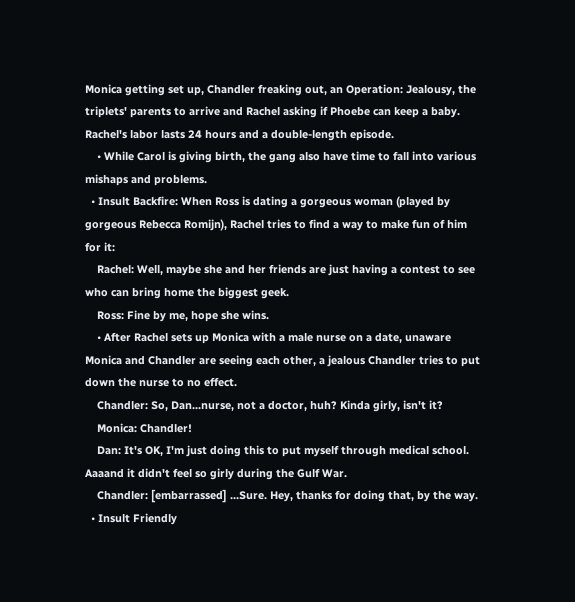Monica getting set up, Chandler freaking out, an Operation: Jealousy, the triplets' parents to arrive and Rachel asking if Phoebe can keep a baby. Rachel's labor lasts 24 hours and a double-length episode.
    • While Carol is giving birth, the gang also have time to fall into various mishaps and problems.
  • Insult Backfire: When Ross is dating a gorgeous woman (played by gorgeous Rebecca Romijn), Rachel tries to find a way to make fun of him for it:
    Rachel: Well, maybe she and her friends are just having a contest to see who can bring home the biggest geek.
    Ross: Fine by me, hope she wins.
    • After Rachel sets up Monica with a male nurse on a date, unaware Monica and Chandler are seeing each other, a jealous Chandler tries to put down the nurse to no effect.
    Chandler: So, Dan...nurse, not a doctor, huh? Kinda girly, isn't it?
    Monica: Chandler!
    Dan: It's OK, I'm just doing this to put myself through medical school. Aaaand it didn't feel so girly during the Gulf War.
    Chandler: [embarrassed] ...Sure. Hey, thanks for doing that, by the way.
  • Insult Friendly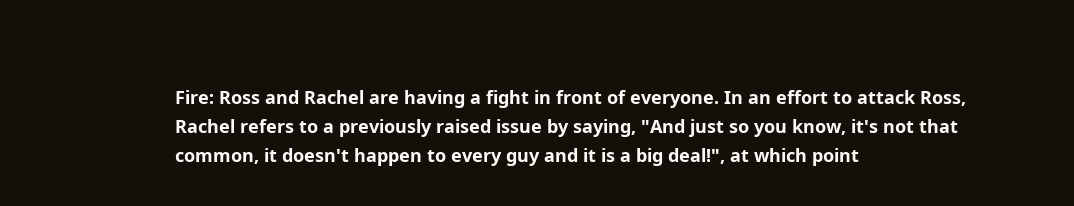Fire: Ross and Rachel are having a fight in front of everyone. In an effort to attack Ross, Rachel refers to a previously raised issue by saying, "And just so you know, it's not that common, it doesn't happen to every guy and it is a big deal!", at which point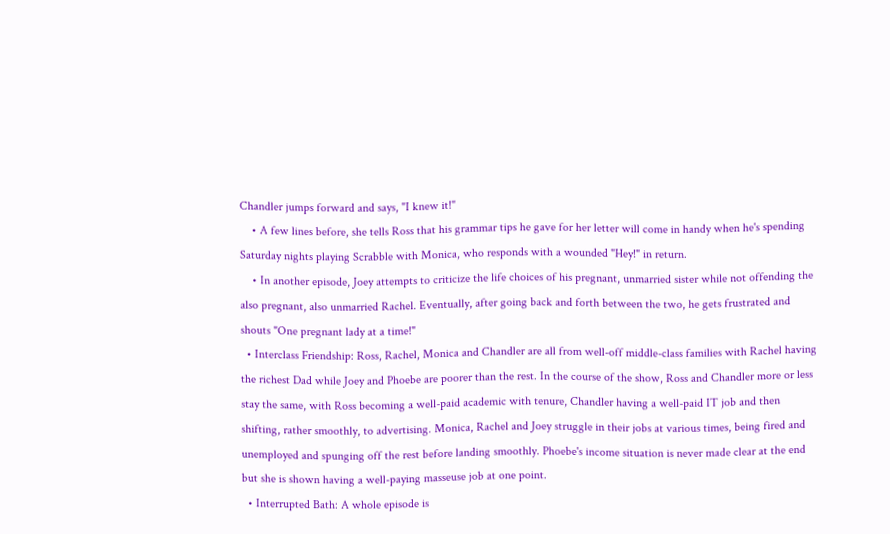Chandler jumps forward and says, "I knew it!"
    • A few lines before, she tells Ross that his grammar tips he gave for her letter will come in handy when he's spending Saturday nights playing Scrabble with Monica, who responds with a wounded "Hey!" in return.
    • In another episode, Joey attempts to criticize the life choices of his pregnant, unmarried sister while not offending the also pregnant, also unmarried Rachel. Eventually, after going back and forth between the two, he gets frustrated and shouts "One pregnant lady at a time!"
  • Interclass Friendship: Ross, Rachel, Monica and Chandler are all from well-off middle-class families with Rachel having the richest Dad while Joey and Phoebe are poorer than the rest. In the course of the show, Ross and Chandler more or less stay the same, with Ross becoming a well-paid academic with tenure, Chandler having a well-paid IT job and then shifting, rather smoothly, to advertising. Monica, Rachel and Joey struggle in their jobs at various times, being fired and unemployed and spunging off the rest before landing smoothly. Phoebe's income situation is never made clear at the end but she is shown having a well-paying masseuse job at one point.
  • Interrupted Bath: A whole episode is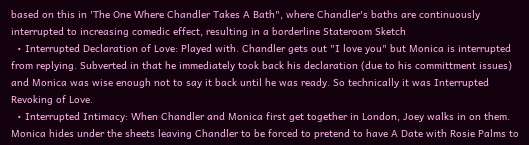based on this in 'The One Where Chandler Takes A Bath", where Chandler's baths are continuously interrupted to increasing comedic effect, resulting in a borderline Stateroom Sketch
  • Interrupted Declaration of Love: Played with. Chandler gets out "I love you" but Monica is interrupted from replying. Subverted in that he immediately took back his declaration (due to his committment issues) and Monica was wise enough not to say it back until he was ready. So technically it was Interrupted Revoking of Love.
  • Interrupted Intimacy: When Chandler and Monica first get together in London, Joey walks in on them. Monica hides under the sheets leaving Chandler to be forced to pretend to have A Date with Rosie Palms to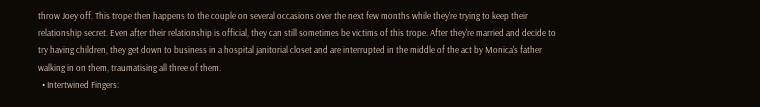throw Joey off. This trope then happens to the couple on several occasions over the next few months while they're trying to keep their relationship secret. Even after their relationship is official, they can still sometimes be victims of this trope. After they're married and decide to try having children, they get down to business in a hospital janitorial closet and are interrupted in the middle of the act by Monica's father walking in on them, traumatising all three of them.
  • Intertwined Fingers: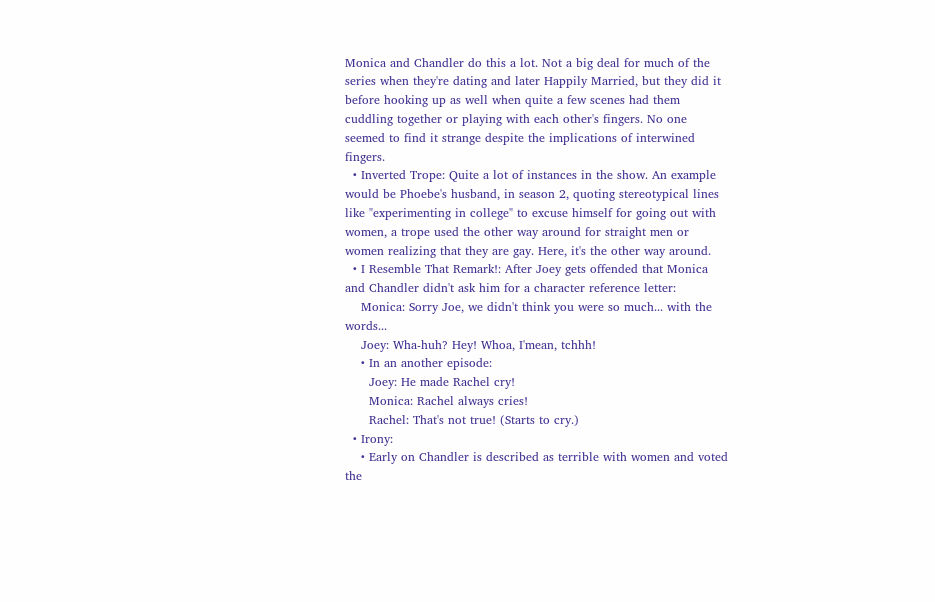Monica and Chandler do this a lot. Not a big deal for much of the series when they're dating and later Happily Married, but they did it before hooking up as well when quite a few scenes had them cuddling together or playing with each other's fingers. No one seemed to find it strange despite the implications of interwined fingers.
  • Inverted Trope: Quite a lot of instances in the show. An example would be Phoebe's husband, in season 2, quoting stereotypical lines like "experimenting in college" to excuse himself for going out with women, a trope used the other way around for straight men or women realizing that they are gay. Here, it's the other way around.
  • I Resemble That Remark!: After Joey gets offended that Monica and Chandler didn't ask him for a character reference letter:
    Monica: Sorry Joe, we didn't think you were so much... with the words...
    Joey: Wha-huh? Hey! Whoa, I'mean, tchhh!
    • In an another episode:
      Joey: He made Rachel cry!
      Monica: Rachel always cries!
      Rachel: That's not true! (Starts to cry.)
  • Irony:
    • Early on Chandler is described as terrible with women and voted the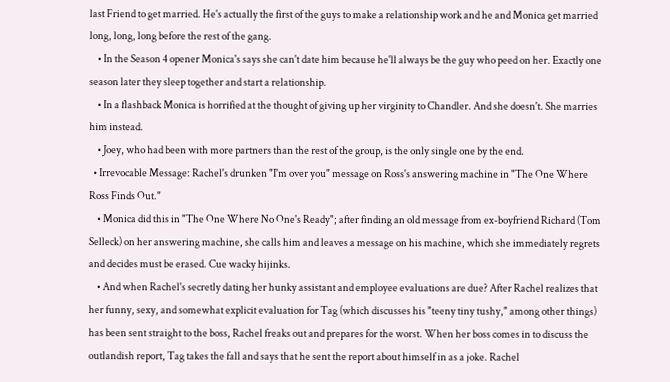last Friend to get married. He's actually the first of the guys to make a relationship work and he and Monica get married long, long, long before the rest of the gang.
    • In the Season 4 opener Monica's says she can't date him because he'll always be the guy who peed on her. Exactly one season later they sleep together and start a relationship.
    • In a flashback Monica is horrified at the thought of giving up her virginity to Chandler. And she doesn't. She marries him instead.
    • Joey, who had been with more partners than the rest of the group, is the only single one by the end.
  • Irrevocable Message: Rachel's drunken "I'm over you" message on Ross's answering machine in "The One Where Ross Finds Out."
    • Monica did this in "The One Where No One's Ready"; after finding an old message from ex-boyfriend Richard (Tom Selleck) on her answering machine, she calls him and leaves a message on his machine, which she immediately regrets and decides must be erased. Cue wacky hijinks.
    • And when Rachel's secretly dating her hunky assistant and employee evaluations are due? After Rachel realizes that her funny, sexy, and somewhat explicit evaluation for Tag (which discusses his "teeny tiny tushy," among other things) has been sent straight to the boss, Rachel freaks out and prepares for the worst. When her boss comes in to discuss the outlandish report, Tag takes the fall and says that he sent the report about himself in as a joke. Rachel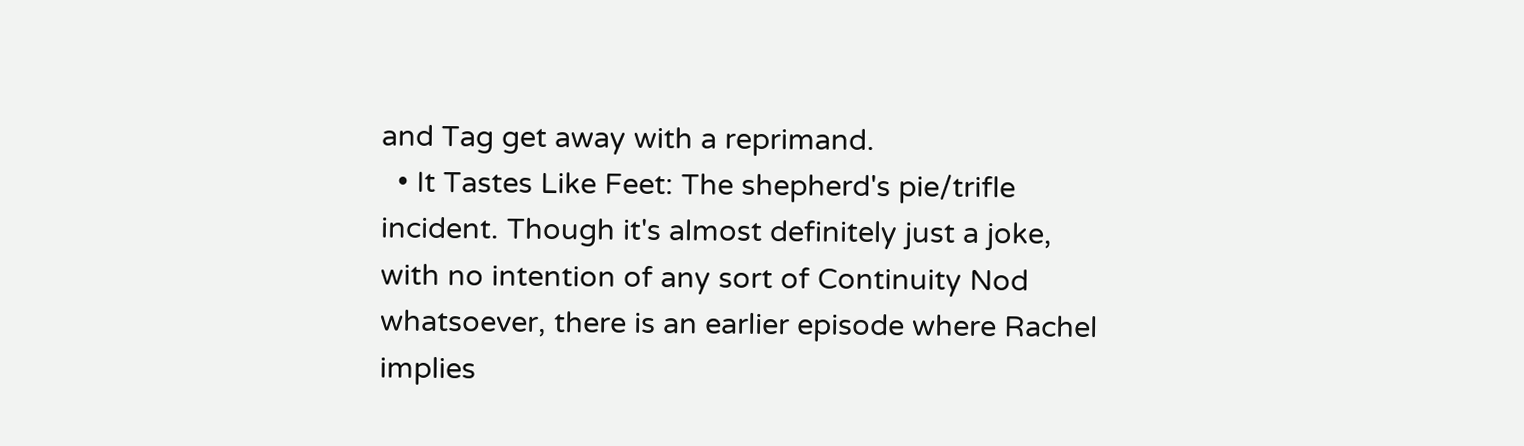and Tag get away with a reprimand.
  • It Tastes Like Feet: The shepherd's pie/trifle incident. Though it's almost definitely just a joke, with no intention of any sort of Continuity Nod whatsoever, there is an earlier episode where Rachel implies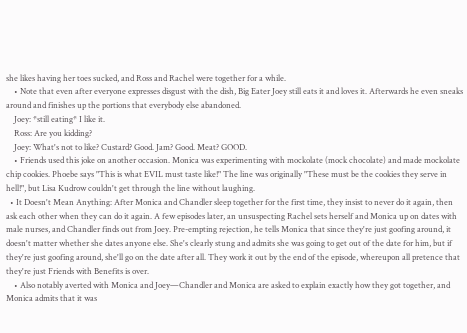she likes having her toes sucked, and Ross and Rachel were together for a while.
    • Note that even after everyone expresses disgust with the dish, Big Eater Joey still eats it and loves it. Afterwards he even sneaks around and finishes up the portions that everybody else abandoned.
    Joey: *still eating* I like it.
    Ross: Are you kidding?
    Joey: What's not to like? Custard? Good. Jam? Good. Meat? GOOD.
    • Friends used this joke on another occasion. Monica was experimenting with mockolate (mock chocolate) and made mockolate chip cookies. Phoebe says "This is what EVIL must taste like!" The line was originally "These must be the cookies they serve in hell!", but Lisa Kudrow couldn't get through the line without laughing.
  • It Doesn't Mean Anything: After Monica and Chandler sleep together for the first time, they insist to never do it again, then ask each other when they can do it again. A few episodes later, an unsuspecting Rachel sets herself and Monica up on dates with male nurses, and Chandler finds out from Joey. Pre-empting rejection, he tells Monica that since they're just goofing around, it doesn't matter whether she dates anyone else. She's clearly stung and admits she was going to get out of the date for him, but if they're just goofing around, she'll go on the date after all. They work it out by the end of the episode, whereupon all pretence that they're just Friends with Benefits is over.
    • Also notably averted with Monica and Joey—Chandler and Monica are asked to explain exactly how they got together, and Monica admits that it was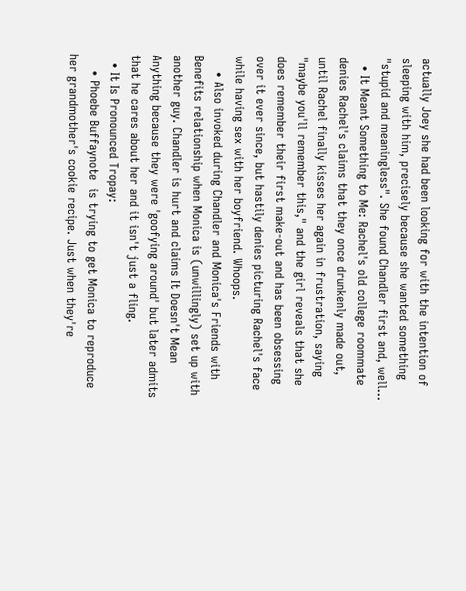actually Joey she had been looking for with the intention of sleeping with him, precisely because she wanted something "stupid and meaningless". She found Chandler first and, well...
  • It Meant Something to Me: Rachel's old college roommate denies Rachel's claims that they once drunkenly made out, until Rachel finally kisses her again in frustration, saying "maybe you'll remember this," and the girl reveals that she does remember their first make-out and has been obsessing over it ever since, but hastily denies picturing Rachel's face while having sex with her boyfriend. Whoops.
    • Also invoked during Chandler and Monica's Friends with Benefits relationship when Monica is (unwillingly) set up with another guy. Chandler is hurt and claims It Doesn't Mean Anything because they were 'goofying around' but later admits that he cares about her and it isn't just a fling.
  • It Is Pronounced Tropay:
    • Phoebe Buffaynote  is trying to get Monica to reproduce her grandmother's cookie recipe. Just when they're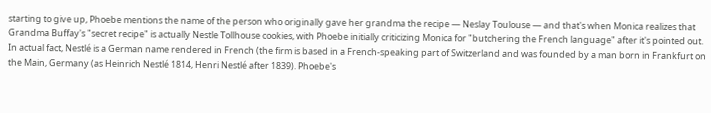starting to give up, Phoebe mentions the name of the person who originally gave her grandma the recipe — Neslay Toulouse — and that's when Monica realizes that Grandma Buffay's "secret recipe" is actually Nestle Tollhouse cookies, with Phoebe initially criticizing Monica for "butchering the French language" after it's pointed out. In actual fact, Nestlé is a German name rendered in French (the firm is based in a French-speaking part of Switzerland and was founded by a man born in Frankfurt on the Main, Germany (as Heinrich Nestlé 1814, Henri Nestlé after 1839). Phoebe's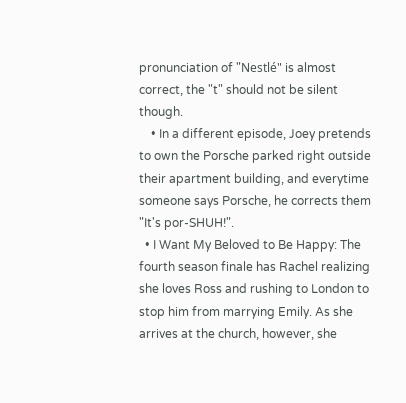pronunciation of "Nestlé" is almost correct, the "t" should not be silent though.
    • In a different episode, Joey pretends to own the Porsche parked right outside their apartment building, and everytime someone says Porsche, he corrects them "It's por-SHUH!".
  • I Want My Beloved to Be Happy: The fourth season finale has Rachel realizing she loves Ross and rushing to London to stop him from marrying Emily. As she arrives at the church, however, she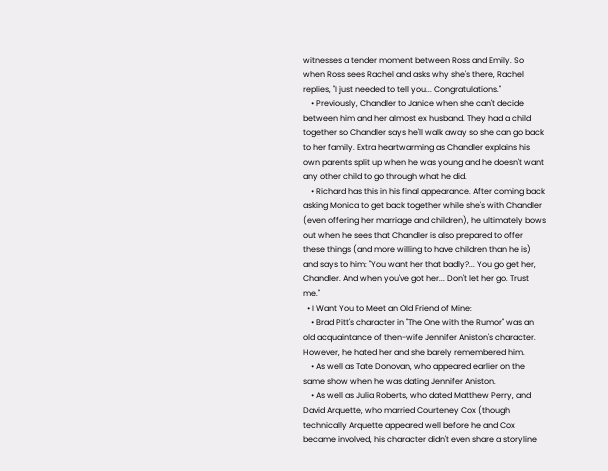witnesses a tender moment between Ross and Emily. So when Ross sees Rachel and asks why she's there, Rachel replies, "I just needed to tell you... Congratulations."
    • Previously, Chandler to Janice when she can't decide between him and her almost ex husband. They had a child together so Chandler says he'll walk away so she can go back to her family. Extra heartwarming as Chandler explains his own parents split up when he was young and he doesn't want any other child to go through what he did.
    • Richard has this in his final appearance. After coming back asking Monica to get back together while she's with Chandler (even offering her marriage and children), he ultimately bows out when he sees that Chandler is also prepared to offer these things (and more willing to have children than he is) and says to him: "You want her that badly?... You go get her, Chandler. And when you've got her... Don't let her go. Trust me."
  • I Want You to Meet an Old Friend of Mine:
    • Brad Pitt's character in "The One with the Rumor" was an old acquaintance of then-wife Jennifer Aniston's character. However, he hated her and she barely remembered him.
    • As well as Tate Donovan, who appeared earlier on the same show when he was dating Jennifer Aniston.
    • As well as Julia Roberts, who dated Matthew Perry, and David Arquette, who married Courteney Cox (though technically Arquette appeared well before he and Cox became involved, his character didn't even share a storyline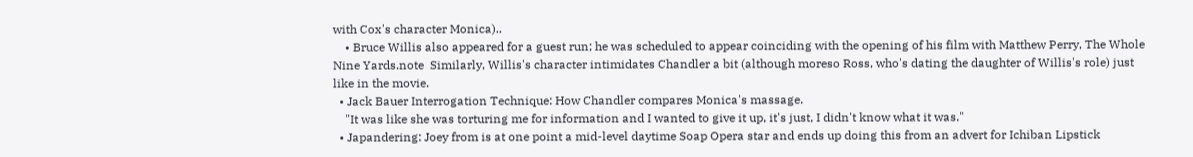with Cox's character Monica)..
    • Bruce Willis also appeared for a guest run; he was scheduled to appear coinciding with the opening of his film with Matthew Perry, The Whole Nine Yards.note  Similarly, Willis's character intimidates Chandler a bit (although moreso Ross, who's dating the daughter of Willis's role) just like in the movie.
  • Jack Bauer Interrogation Technique: How Chandler compares Monica's massage.
    "It was like she was torturing me for information and I wanted to give it up, it's just, I didn't know what it was."
  • Japandering: Joey from is at one point a mid-level daytime Soap Opera star and ends up doing this from an advert for Ichiban Lipstick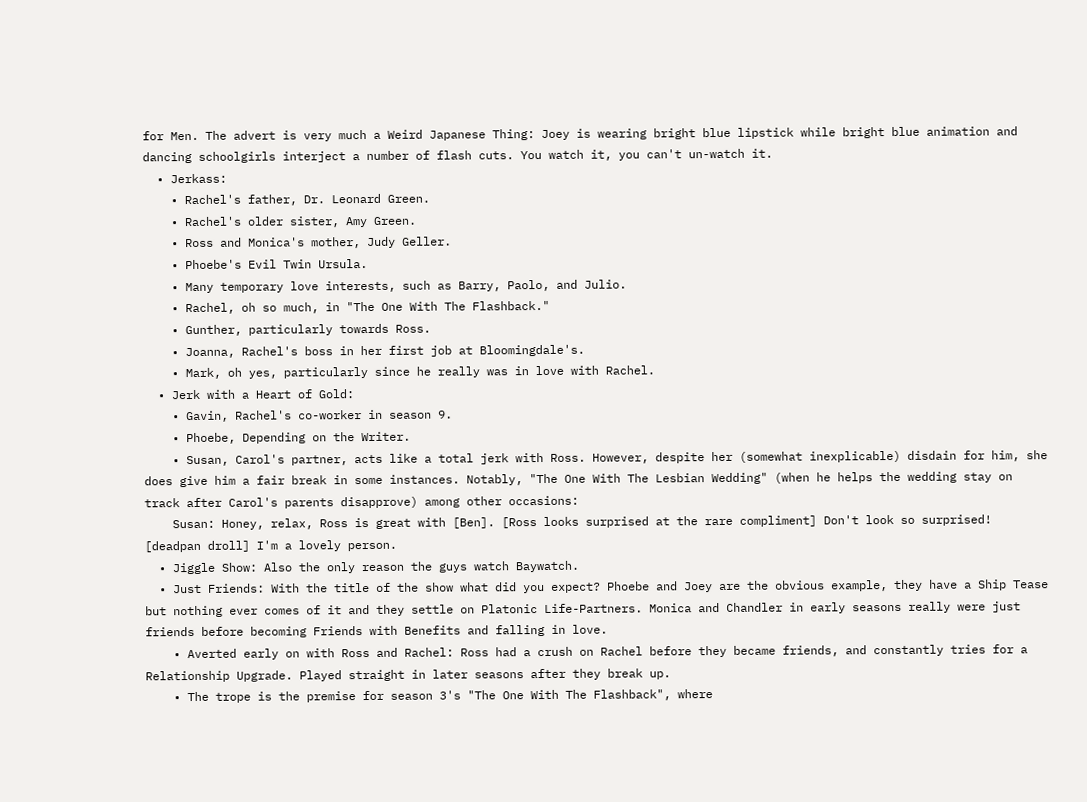for Men. The advert is very much a Weird Japanese Thing: Joey is wearing bright blue lipstick while bright blue animation and dancing schoolgirls interject a number of flash cuts. You watch it, you can't un-watch it.
  • Jerkass:
    • Rachel's father, Dr. Leonard Green.
    • Rachel's older sister, Amy Green.
    • Ross and Monica's mother, Judy Geller.
    • Phoebe's Evil Twin Ursula.
    • Many temporary love interests, such as Barry, Paolo, and Julio.
    • Rachel, oh so much, in "The One With The Flashback."
    • Gunther, particularly towards Ross.
    • Joanna, Rachel's boss in her first job at Bloomingdale's.
    • Mark, oh yes, particularly since he really was in love with Rachel.
  • Jerk with a Heart of Gold:
    • Gavin, Rachel's co-worker in season 9.
    • Phoebe, Depending on the Writer.
    • Susan, Carol's partner, acts like a total jerk with Ross. However, despite her (somewhat inexplicable) disdain for him, she does give him a fair break in some instances. Notably, "The One With The Lesbian Wedding" (when he helps the wedding stay on track after Carol's parents disapprove) among other occasions:
    Susan: Honey, relax, Ross is great with [Ben]. [Ross looks surprised at the rare compliment] Don't look so surprised! [deadpan droll] I'm a lovely person.
  • Jiggle Show: Also the only reason the guys watch Baywatch.
  • Just Friends: With the title of the show what did you expect? Phoebe and Joey are the obvious example, they have a Ship Tease but nothing ever comes of it and they settle on Platonic Life-Partners. Monica and Chandler in early seasons really were just friends before becoming Friends with Benefits and falling in love.
    • Averted early on with Ross and Rachel: Ross had a crush on Rachel before they became friends, and constantly tries for a Relationship Upgrade. Played straight in later seasons after they break up.
    • The trope is the premise for season 3's "The One With The Flashback", where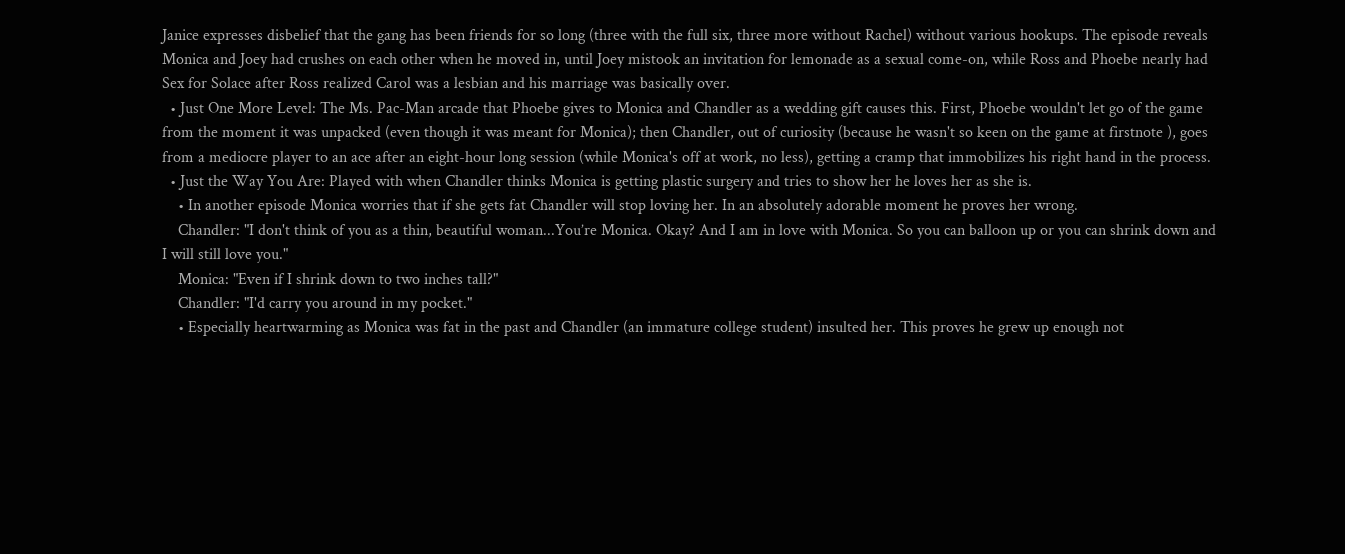Janice expresses disbelief that the gang has been friends for so long (three with the full six, three more without Rachel) without various hookups. The episode reveals Monica and Joey had crushes on each other when he moved in, until Joey mistook an invitation for lemonade as a sexual come-on, while Ross and Phoebe nearly had Sex for Solace after Ross realized Carol was a lesbian and his marriage was basically over.
  • Just One More Level: The Ms. Pac-Man arcade that Phoebe gives to Monica and Chandler as a wedding gift causes this. First, Phoebe wouldn't let go of the game from the moment it was unpacked (even though it was meant for Monica); then Chandler, out of curiosity (because he wasn't so keen on the game at firstnote ), goes from a mediocre player to an ace after an eight-hour long session (while Monica's off at work, no less), getting a cramp that immobilizes his right hand in the process.
  • Just the Way You Are: Played with when Chandler thinks Monica is getting plastic surgery and tries to show her he loves her as she is.
    • In another episode Monica worries that if she gets fat Chandler will stop loving her. In an absolutely adorable moment he proves her wrong.
    Chandler: "I don't think of you as a thin, beautiful woman...You’re Monica. Okay? And I am in love with Monica. So you can balloon up or you can shrink down and I will still love you."
    Monica: "Even if I shrink down to two inches tall?"
    Chandler: "I'd carry you around in my pocket."
    • Especially heartwarming as Monica was fat in the past and Chandler (an immature college student) insulted her. This proves he grew up enough not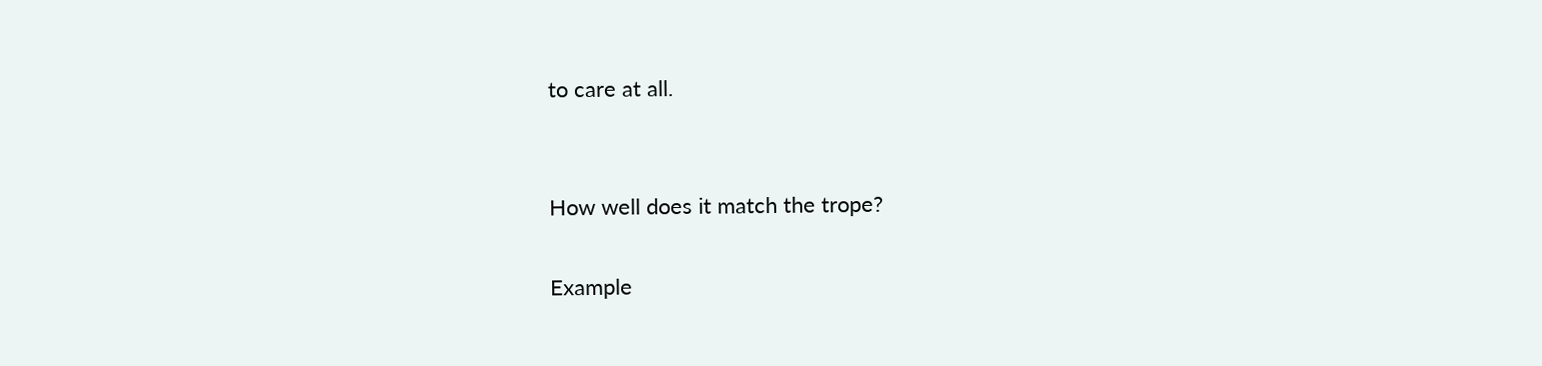to care at all.


How well does it match the trope?

Example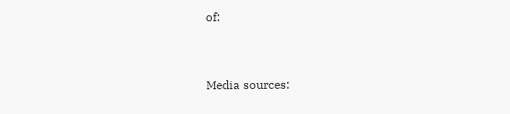of:


Media sources: